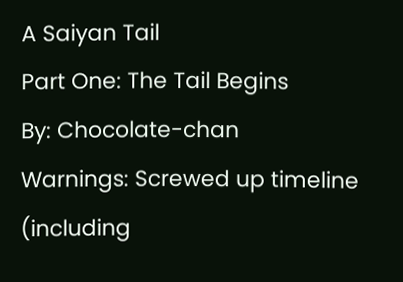A Saiyan Tail
Part One: The Tail Begins
By: Chocolate-chan
Warnings: Screwed up timeline (including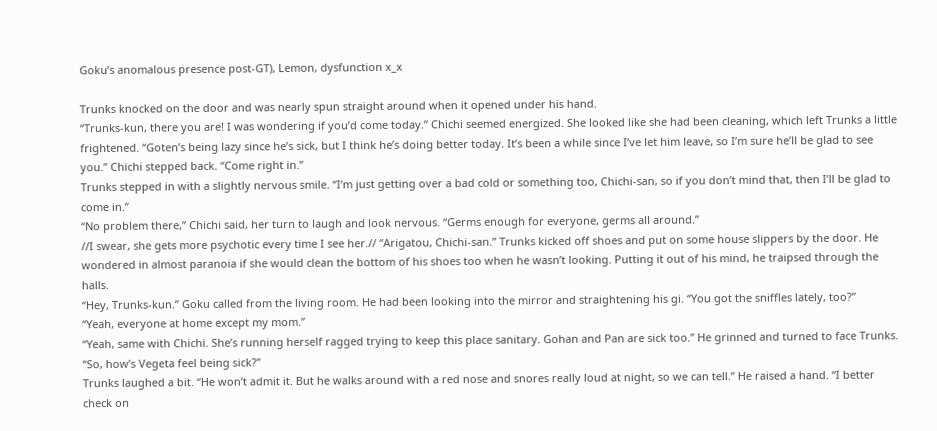Goku’s anomalous presence post-GT), Lemon, dysfunction x_x

Trunks knocked on the door and was nearly spun straight around when it opened under his hand.
“Trunks-kun, there you are! I was wondering if you’d come today.” Chichi seemed energized. She looked like she had been cleaning, which left Trunks a little frightened. “Goten’s being lazy since he’s sick, but I think he’s doing better today. It’s been a while since I’ve let him leave, so I’m sure he’ll be glad to see you.” Chichi stepped back. “Come right in.”
Trunks stepped in with a slightly nervous smile. “I’m just getting over a bad cold or something too, Chichi-san, so if you don’t mind that, then I’ll be glad to come in.”
“No problem there,” Chichi said, her turn to laugh and look nervous. “Germs enough for everyone, germs all around.”
//I swear, she gets more psychotic every time I see her.// “Arigatou, Chichi-san.” Trunks kicked off shoes and put on some house slippers by the door. He wondered in almost paranoia if she would clean the bottom of his shoes too when he wasn’t looking. Putting it out of his mind, he traipsed through the halls.
“Hey, Trunks-kun.” Goku called from the living room. He had been looking into the mirror and straightening his gi. “You got the sniffles lately, too?”
“Yeah, everyone at home except my mom.”
“Yeah, same with Chichi. She’s running herself ragged trying to keep this place sanitary. Gohan and Pan are sick too.” He grinned and turned to face Trunks. “So, how’s Vegeta feel being sick?”
Trunks laughed a bit. “He won’t admit it. But he walks around with a red nose and snores really loud at night, so we can tell.” He raised a hand. “I better check on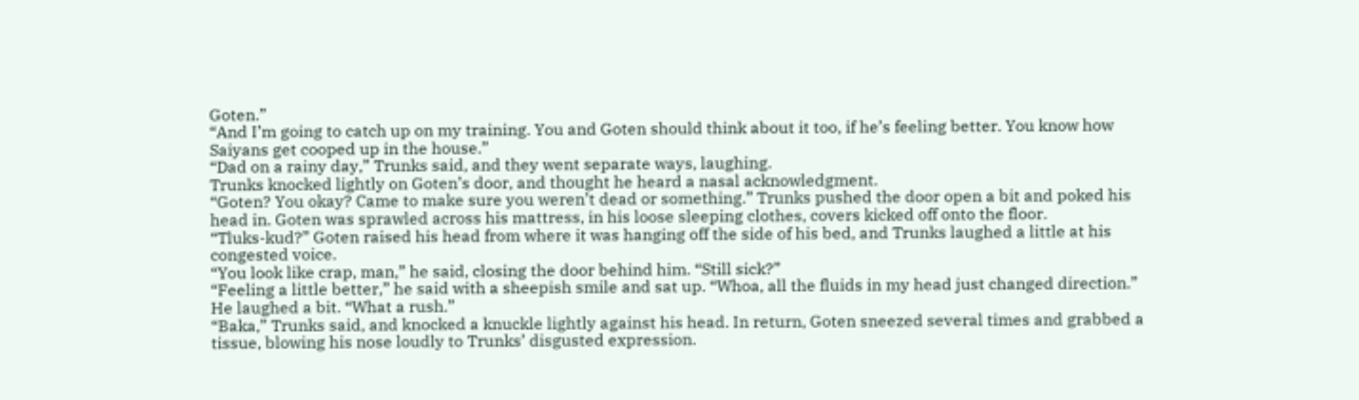Goten.”
“And I’m going to catch up on my training. You and Goten should think about it too, if he’s feeling better. You know how Saiyans get cooped up in the house.”
“Dad on a rainy day,” Trunks said, and they went separate ways, laughing.
Trunks knocked lightly on Goten’s door, and thought he heard a nasal acknowledgment.
“Goten? You okay? Came to make sure you weren’t dead or something.” Trunks pushed the door open a bit and poked his head in. Goten was sprawled across his mattress, in his loose sleeping clothes, covers kicked off onto the floor.
“Tluks-kud?” Goten raised his head from where it was hanging off the side of his bed, and Trunks laughed a little at his congested voice.
“You look like crap, man,” he said, closing the door behind him. “Still sick?”
“Feeling a little better,” he said with a sheepish smile and sat up. “Whoa, all the fluids in my head just changed direction.” He laughed a bit. “What a rush.”
“Baka,” Trunks said, and knocked a knuckle lightly against his head. In return, Goten sneezed several times and grabbed a tissue, blowing his nose loudly to Trunks’ disgusted expression.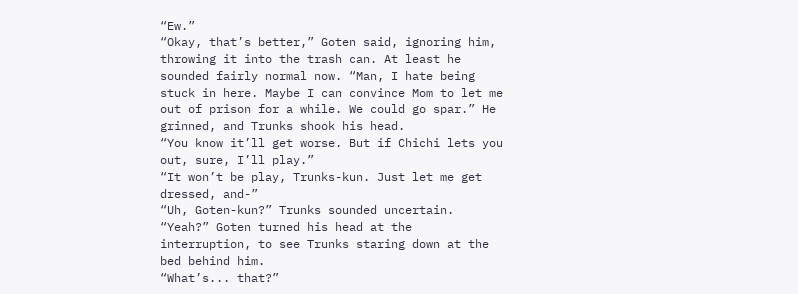“Ew.”
“Okay, that’s better,” Goten said, ignoring him, throwing it into the trash can. At least he sounded fairly normal now. “Man, I hate being stuck in here. Maybe I can convince Mom to let me out of prison for a while. We could go spar.” He grinned, and Trunks shook his head.
“You know it’ll get worse. But if Chichi lets you out, sure, I’ll play.”
“It won’t be play, Trunks-kun. Just let me get dressed, and-”
“Uh, Goten-kun?” Trunks sounded uncertain.
“Yeah?” Goten turned his head at the interruption, to see Trunks staring down at the bed behind him.
“What’s... that?”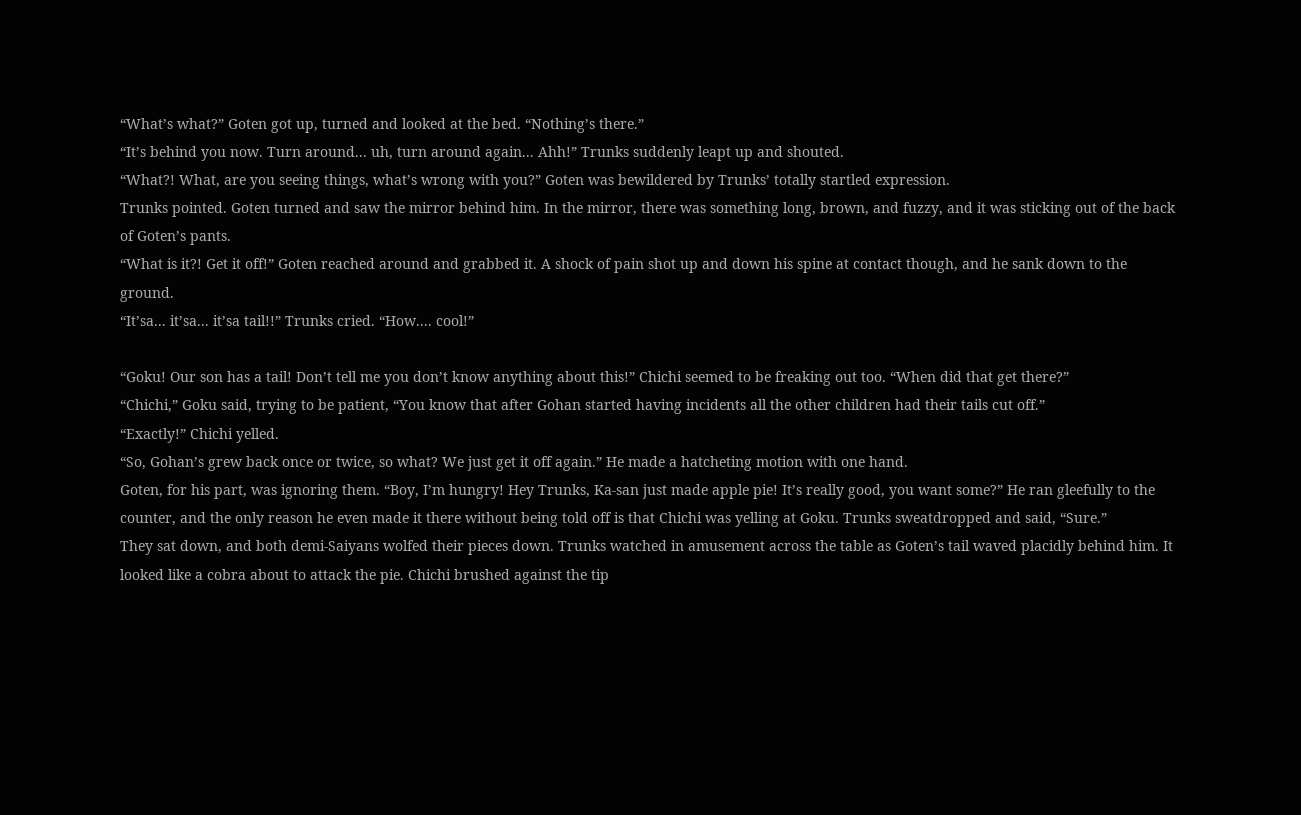“What’s what?” Goten got up, turned and looked at the bed. “Nothing’s there.”
“It’s behind you now. Turn around... uh, turn around again... Ahh!” Trunks suddenly leapt up and shouted.
“What?! What, are you seeing things, what’s wrong with you?” Goten was bewildered by Trunks’ totally startled expression.
Trunks pointed. Goten turned and saw the mirror behind him. In the mirror, there was something long, brown, and fuzzy, and it was sticking out of the back of Goten’s pants.
“What is it?! Get it off!” Goten reached around and grabbed it. A shock of pain shot up and down his spine at contact though, and he sank down to the ground.
“It’sa... it’sa... it’sa tail!!” Trunks cried. “How.... cool!”

“Goku! Our son has a tail! Don’t tell me you don’t know anything about this!” Chichi seemed to be freaking out too. “When did that get there?”
“Chichi,” Goku said, trying to be patient, “You know that after Gohan started having incidents all the other children had their tails cut off.”
“Exactly!” Chichi yelled.
“So, Gohan’s grew back once or twice, so what? We just get it off again.” He made a hatcheting motion with one hand.
Goten, for his part, was ignoring them. “Boy, I’m hungry! Hey Trunks, Ka-san just made apple pie! It’s really good, you want some?” He ran gleefully to the counter, and the only reason he even made it there without being told off is that Chichi was yelling at Goku. Trunks sweatdropped and said, “Sure.”
They sat down, and both demi-Saiyans wolfed their pieces down. Trunks watched in amusement across the table as Goten’s tail waved placidly behind him. It looked like a cobra about to attack the pie. Chichi brushed against the tip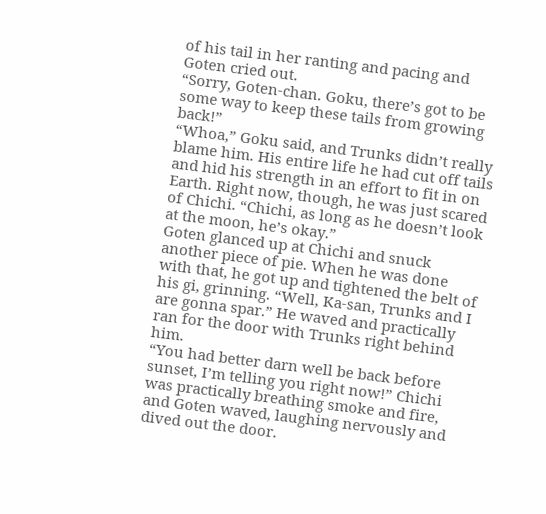of his tail in her ranting and pacing and Goten cried out.
“Sorry, Goten-chan. Goku, there’s got to be some way to keep these tails from growing back!”
“Whoa,” Goku said, and Trunks didn’t really blame him. His entire life he had cut off tails and hid his strength in an effort to fit in on Earth. Right now, though, he was just scared of Chichi. “Chichi, as long as he doesn’t look at the moon, he’s okay.”
Goten glanced up at Chichi and snuck another piece of pie. When he was done with that, he got up and tightened the belt of his gi, grinning. “Well, Ka-san, Trunks and I are gonna spar.” He waved and practically ran for the door with Trunks right behind him.
“You had better darn well be back before sunset, I’m telling you right now!” Chichi was practically breathing smoke and fire, and Goten waved, laughing nervously and dived out the door.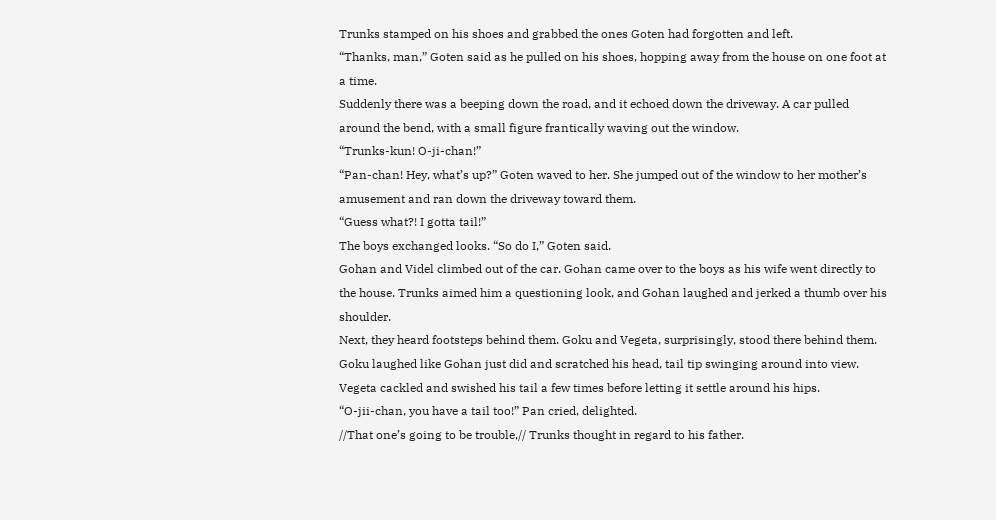Trunks stamped on his shoes and grabbed the ones Goten had forgotten and left.
“Thanks, man,” Goten said as he pulled on his shoes, hopping away from the house on one foot at a time.
Suddenly there was a beeping down the road, and it echoed down the driveway. A car pulled around the bend, with a small figure frantically waving out the window.
“Trunks-kun! O-ji-chan!”
“Pan-chan! Hey, what’s up?” Goten waved to her. She jumped out of the window to her mother’s amusement and ran down the driveway toward them.
“Guess what?! I gotta tail!”
The boys exchanged looks. “So do I,” Goten said.
Gohan and Videl climbed out of the car. Gohan came over to the boys as his wife went directly to the house. Trunks aimed him a questioning look, and Gohan laughed and jerked a thumb over his shoulder.
Next, they heard footsteps behind them. Goku and Vegeta, surprisingly, stood there behind them. Goku laughed like Gohan just did and scratched his head, tail tip swinging around into view. Vegeta cackled and swished his tail a few times before letting it settle around his hips.
“O-jii-chan, you have a tail too!” Pan cried, delighted.
//That one’s going to be trouble,// Trunks thought in regard to his father.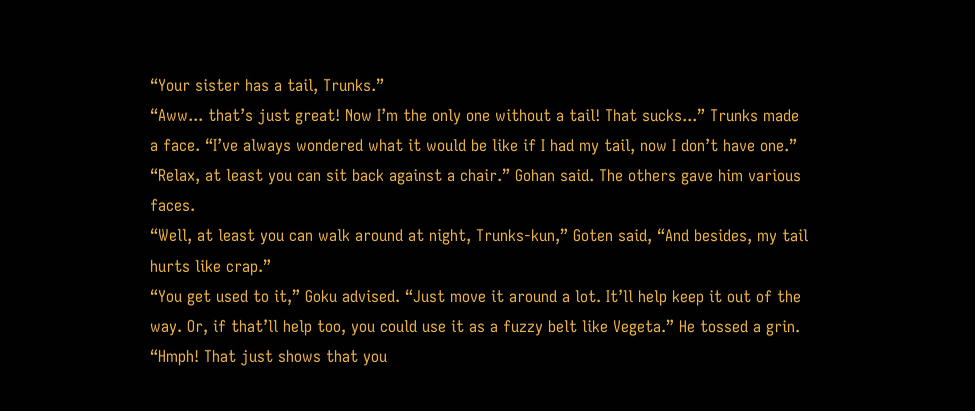“Your sister has a tail, Trunks.”
“Aww... that’s just great! Now I’m the only one without a tail! That sucks...” Trunks made a face. “I’ve always wondered what it would be like if I had my tail, now I don’t have one.”
“Relax, at least you can sit back against a chair.” Gohan said. The others gave him various faces.
“Well, at least you can walk around at night, Trunks-kun,” Goten said, “And besides, my tail hurts like crap.”
“You get used to it,” Goku advised. “Just move it around a lot. It’ll help keep it out of the way. Or, if that’ll help too, you could use it as a fuzzy belt like Vegeta.” He tossed a grin.
“Hmph! That just shows that you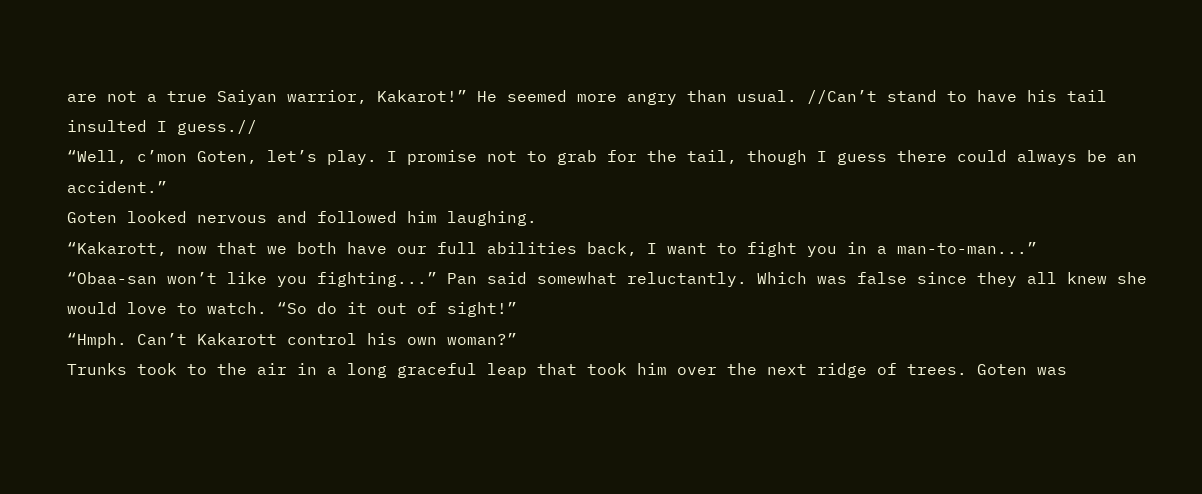are not a true Saiyan warrior, Kakarot!” He seemed more angry than usual. //Can’t stand to have his tail insulted I guess.//
“Well, c’mon Goten, let’s play. I promise not to grab for the tail, though I guess there could always be an accident.”
Goten looked nervous and followed him laughing.
“Kakarott, now that we both have our full abilities back, I want to fight you in a man-to-man...”
“Obaa-san won’t like you fighting...” Pan said somewhat reluctantly. Which was false since they all knew she would love to watch. “So do it out of sight!”
“Hmph. Can’t Kakarott control his own woman?”
Trunks took to the air in a long graceful leap that took him over the next ridge of trees. Goten was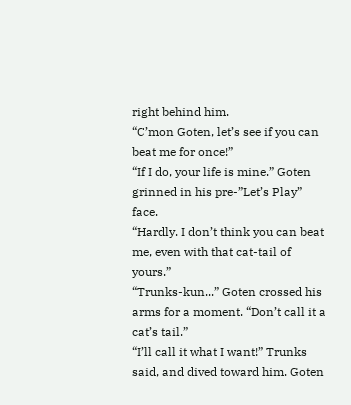right behind him.
“C’mon Goten, let’s see if you can beat me for once!”
“If I do, your life is mine.” Goten grinned in his pre-”Let’s Play” face.
“Hardly. I don’t think you can beat me, even with that cat-tail of yours.”
“Trunks-kun...” Goten crossed his arms for a moment. “Don’t call it a cat’s tail.”
“I’ll call it what I want!” Trunks said, and dived toward him. Goten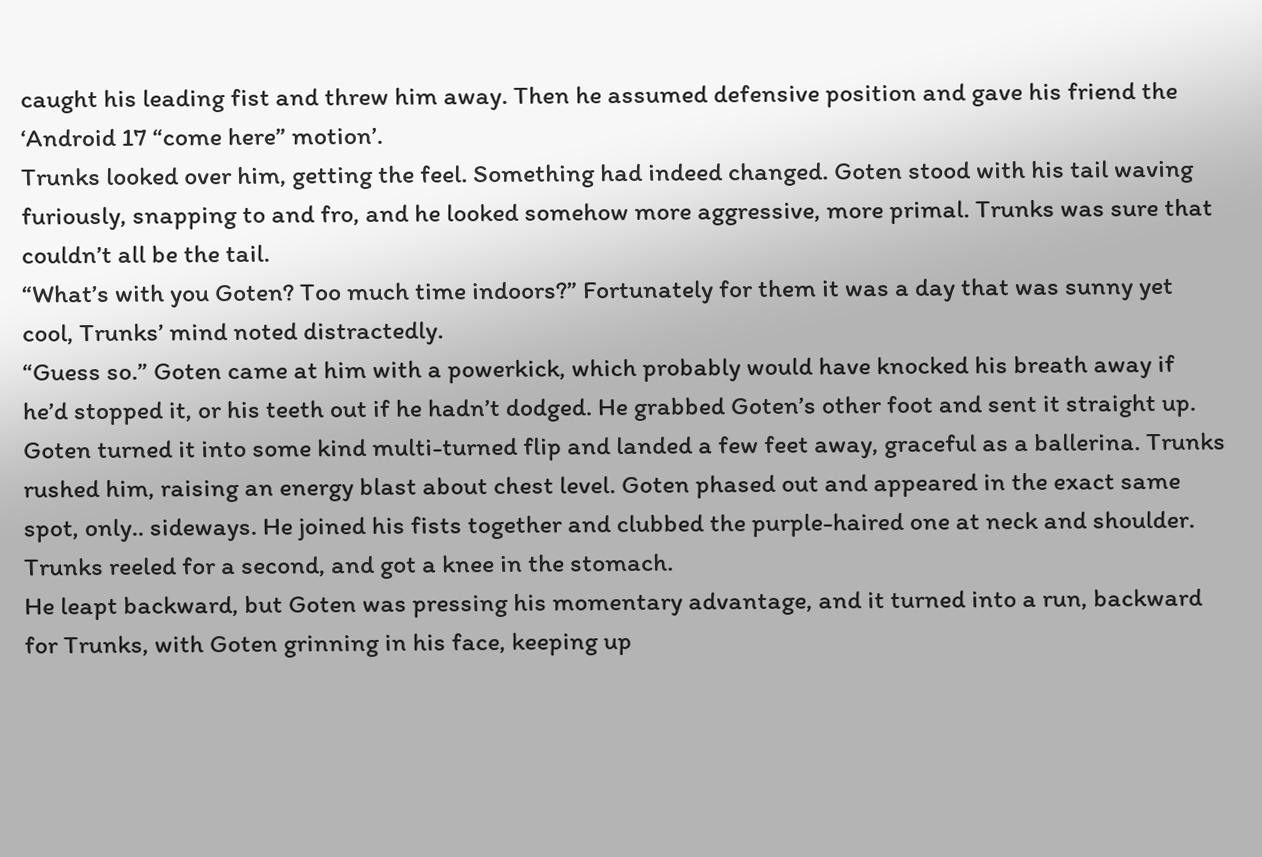caught his leading fist and threw him away. Then he assumed defensive position and gave his friend the ‘Android 17 “come here” motion’.
Trunks looked over him, getting the feel. Something had indeed changed. Goten stood with his tail waving furiously, snapping to and fro, and he looked somehow more aggressive, more primal. Trunks was sure that couldn’t all be the tail.
“What’s with you Goten? Too much time indoors?” Fortunately for them it was a day that was sunny yet cool, Trunks’ mind noted distractedly.
“Guess so.” Goten came at him with a powerkick, which probably would have knocked his breath away if he’d stopped it, or his teeth out if he hadn’t dodged. He grabbed Goten’s other foot and sent it straight up.
Goten turned it into some kind multi-turned flip and landed a few feet away, graceful as a ballerina. Trunks rushed him, raising an energy blast about chest level. Goten phased out and appeared in the exact same spot, only.. sideways. He joined his fists together and clubbed the purple-haired one at neck and shoulder. Trunks reeled for a second, and got a knee in the stomach.
He leapt backward, but Goten was pressing his momentary advantage, and it turned into a run, backward for Trunks, with Goten grinning in his face, keeping up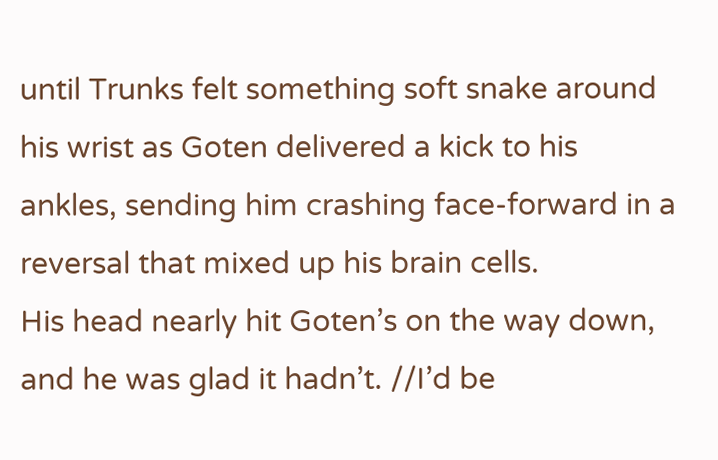until Trunks felt something soft snake around his wrist as Goten delivered a kick to his ankles, sending him crashing face-forward in a reversal that mixed up his brain cells.
His head nearly hit Goten’s on the way down, and he was glad it hadn’t. //I’d be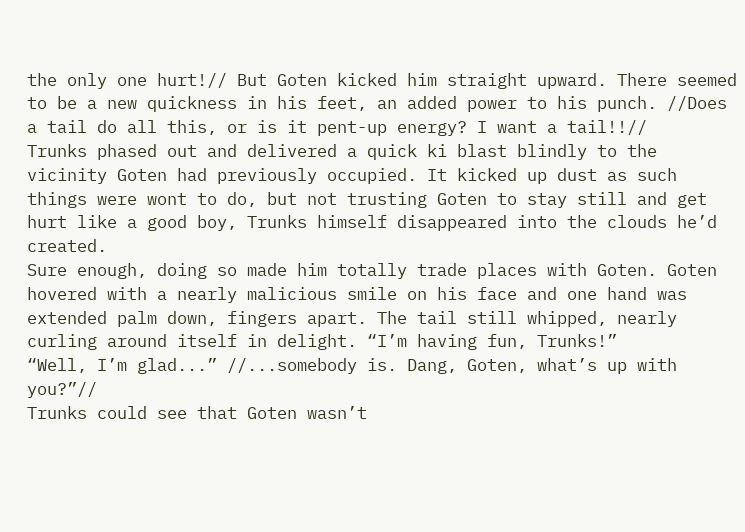the only one hurt!// But Goten kicked him straight upward. There seemed to be a new quickness in his feet, an added power to his punch. //Does a tail do all this, or is it pent-up energy? I want a tail!!//
Trunks phased out and delivered a quick ki blast blindly to the vicinity Goten had previously occupied. It kicked up dust as such things were wont to do, but not trusting Goten to stay still and get hurt like a good boy, Trunks himself disappeared into the clouds he’d created.
Sure enough, doing so made him totally trade places with Goten. Goten hovered with a nearly malicious smile on his face and one hand was extended palm down, fingers apart. The tail still whipped, nearly curling around itself in delight. “I’m having fun, Trunks!”
“Well, I’m glad...” //...somebody is. Dang, Goten, what’s up with you?”//
Trunks could see that Goten wasn’t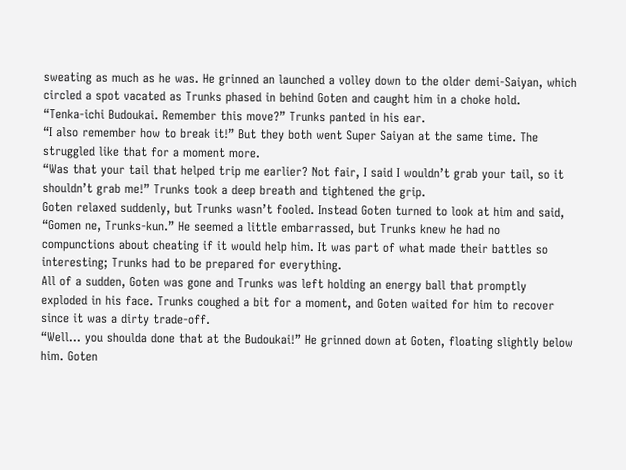sweating as much as he was. He grinned an launched a volley down to the older demi-Saiyan, which circled a spot vacated as Trunks phased in behind Goten and caught him in a choke hold.
“Tenka-ichi Budoukai. Remember this move?” Trunks panted in his ear.
“I also remember how to break it!” But they both went Super Saiyan at the same time. The struggled like that for a moment more.
“Was that your tail that helped trip me earlier? Not fair, I said I wouldn’t grab your tail, so it shouldn’t grab me!” Trunks took a deep breath and tightened the grip.
Goten relaxed suddenly, but Trunks wasn’t fooled. Instead Goten turned to look at him and said, “Gomen ne, Trunks-kun.” He seemed a little embarrassed, but Trunks knew he had no compunctions about cheating if it would help him. It was part of what made their battles so interesting; Trunks had to be prepared for everything.
All of a sudden, Goten was gone and Trunks was left holding an energy ball that promptly exploded in his face. Trunks coughed a bit for a moment, and Goten waited for him to recover since it was a dirty trade-off.
“Well... you shoulda done that at the Budoukai!” He grinned down at Goten, floating slightly below him. Goten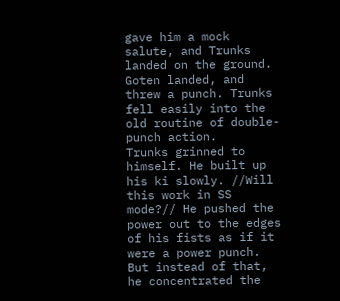gave him a mock salute, and Trunks landed on the ground. Goten landed, and threw a punch. Trunks fell easily into the old routine of double-punch action.
Trunks grinned to himself. He built up his ki slowly. //Will this work in SS mode?// He pushed the power out to the edges of his fists as if it were a power punch. But instead of that, he concentrated the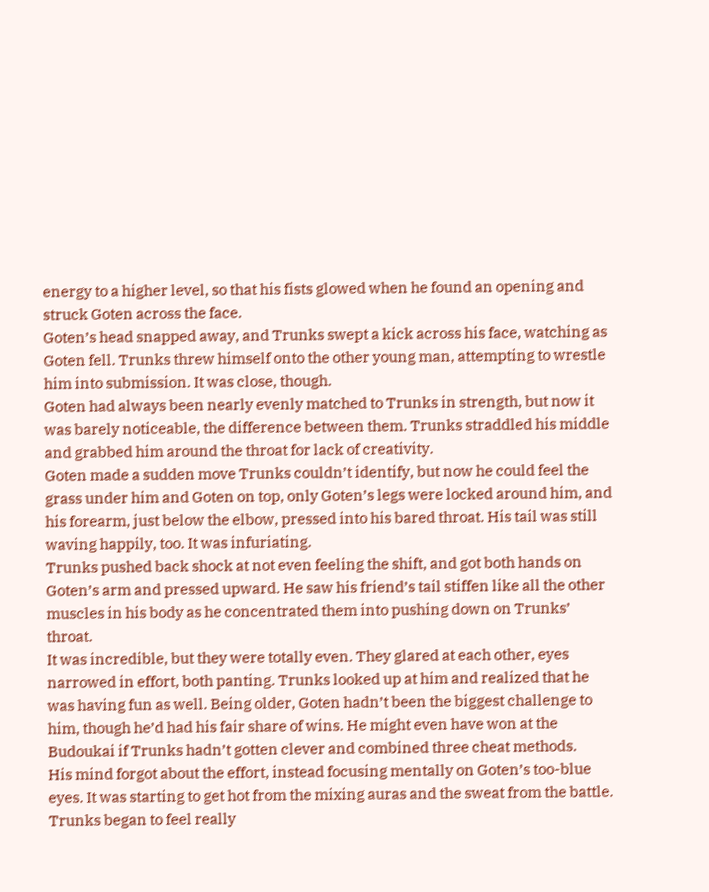energy to a higher level, so that his fists glowed when he found an opening and struck Goten across the face.
Goten’s head snapped away, and Trunks swept a kick across his face, watching as Goten fell. Trunks threw himself onto the other young man, attempting to wrestle him into submission. It was close, though.
Goten had always been nearly evenly matched to Trunks in strength, but now it was barely noticeable, the difference between them. Trunks straddled his middle and grabbed him around the throat for lack of creativity.
Goten made a sudden move Trunks couldn’t identify, but now he could feel the grass under him and Goten on top, only Goten’s legs were locked around him, and his forearm, just below the elbow, pressed into his bared throat. His tail was still waving happily, too. It was infuriating.
Trunks pushed back shock at not even feeling the shift, and got both hands on Goten’s arm and pressed upward. He saw his friend’s tail stiffen like all the other muscles in his body as he concentrated them into pushing down on Trunks’ throat.
It was incredible, but they were totally even. They glared at each other, eyes narrowed in effort, both panting. Trunks looked up at him and realized that he was having fun as well. Being older, Goten hadn’t been the biggest challenge to him, though he’d had his fair share of wins. He might even have won at the Budoukai if Trunks hadn’t gotten clever and combined three cheat methods.
His mind forgot about the effort, instead focusing mentally on Goten’s too-blue eyes. It was starting to get hot from the mixing auras and the sweat from the battle. Trunks began to feel really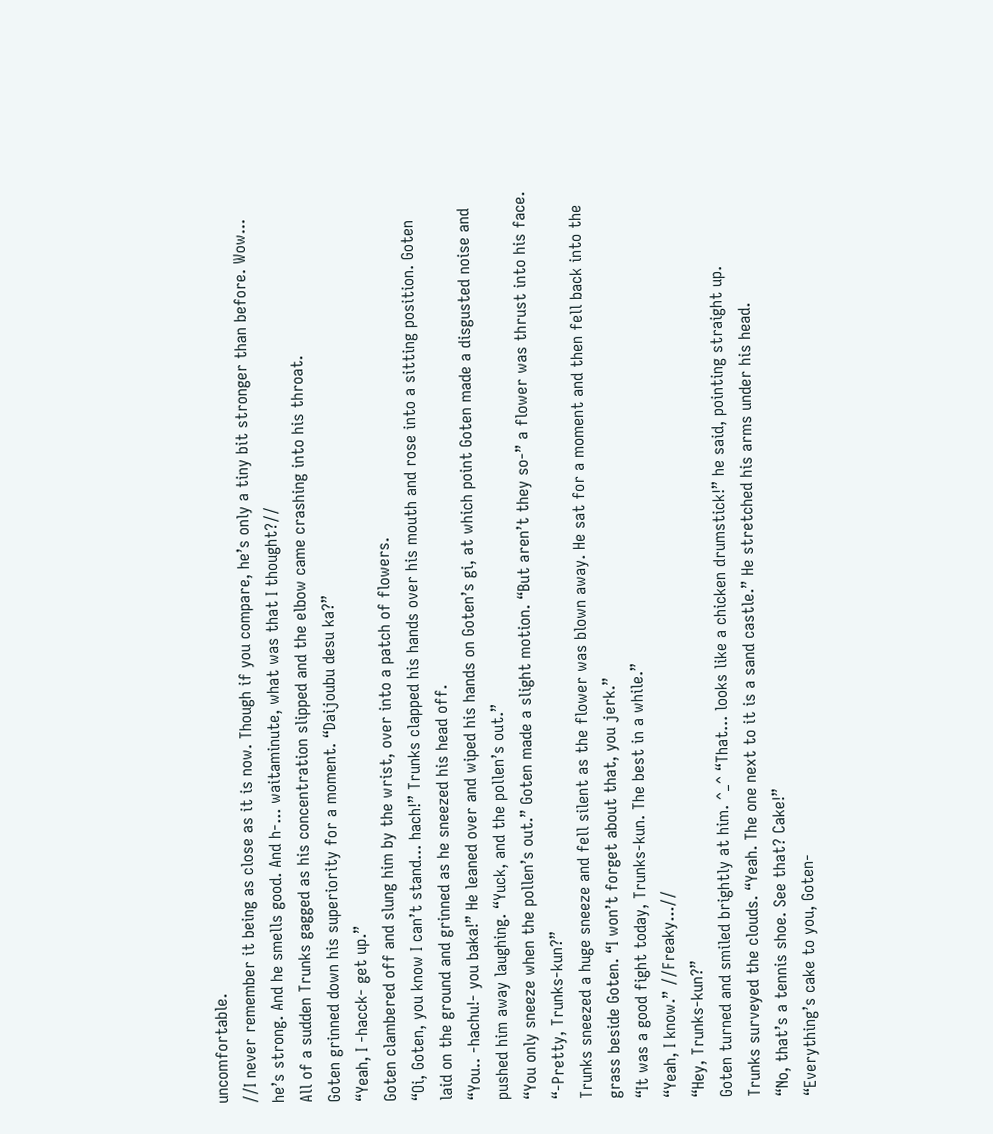uncomfortable.
//I never remember it being as close as it is now. Though if you compare, he’s only a tiny bit stronger than before. Wow... he’s strong. And he smells good. And h-... waitaminute, what was that I thought?//
All of a sudden Trunks gagged as his concentration slipped and the elbow came crashing into his throat.
Goten grinned down his superiority for a moment. “Daijoubu desu ka?”
“Yeah, I -hacck- get up.”
Goten clambered off and slung him by the wrist, over into a patch of flowers.
“Oi, Goten, you know I can’t stand... hach!” Trunks clapped his hands over his mouth and rose into a sitting position. Goten laid on the ground and grinned as he sneezed his head off.
“You.. -hachu!- you baka!” He leaned over and wiped his hands on Goten’s gi, at which point Goten made a disgusted noise and pushed him away laughing. “Yuck, and the pollen’s out.”
“You only sneeze when the pollen’s out.” Goten made a slight motion. “But aren’t they so-” a flower was thrust into his face. “-Pretty, Trunks-kun?”
Trunks sneezed a huge sneeze and fell silent as the flower was blown away. He sat for a moment and then fell back into the grass beside Goten. “I won’t forget about that, you jerk.”
“It was a good fight today, Trunks-kun. The best in a while.”
“Yeah, I know.” //Freaky...//
“Hey, Trunks-kun?”
Goten turned and smiled brightly at him. ^_^ “That... looks like a chicken drumstick!” he said, pointing straight up.
Trunks surveyed the clouds. “Yeah. The one next to it is a sand castle.” He stretched his arms under his head.
“No, that’s a tennis shoe. See that? Cake!”
“Everything’s cake to you, Goten-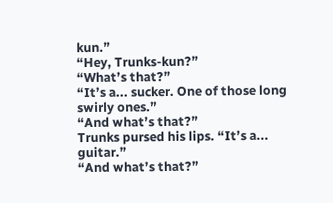kun.”
“Hey, Trunks-kun?”
“What’s that?”
“It’s a... sucker. One of those long swirly ones.”
“And what’s that?”
Trunks pursed his lips. “It’s a... guitar.”
“And what’s that?”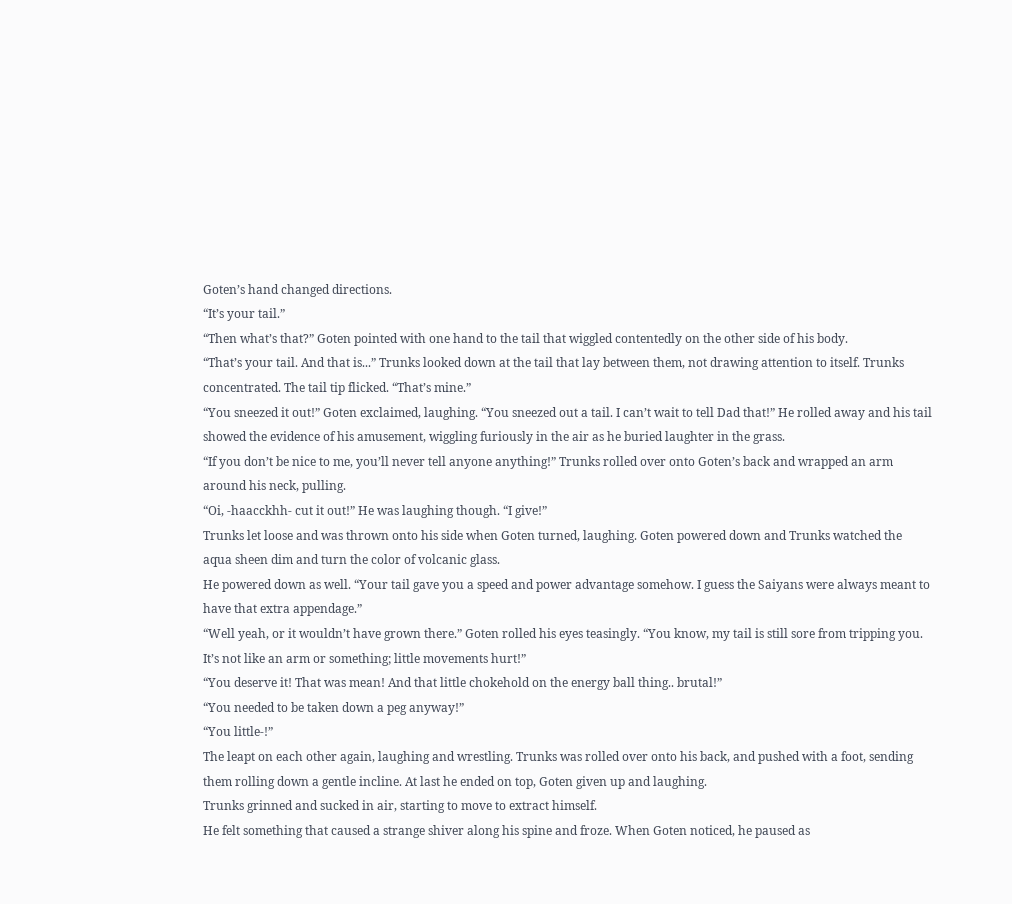Goten’s hand changed directions.
“It’s your tail.”
“Then what’s that?” Goten pointed with one hand to the tail that wiggled contentedly on the other side of his body.
“That’s your tail. And that is...” Trunks looked down at the tail that lay between them, not drawing attention to itself. Trunks concentrated. The tail tip flicked. “That’s mine.”
“You sneezed it out!” Goten exclaimed, laughing. “You sneezed out a tail. I can’t wait to tell Dad that!” He rolled away and his tail showed the evidence of his amusement, wiggling furiously in the air as he buried laughter in the grass.
“If you don’t be nice to me, you’ll never tell anyone anything!” Trunks rolled over onto Goten’s back and wrapped an arm around his neck, pulling.
“Oi, -haacckhh- cut it out!” He was laughing though. “I give!”
Trunks let loose and was thrown onto his side when Goten turned, laughing. Goten powered down and Trunks watched the aqua sheen dim and turn the color of volcanic glass.
He powered down as well. “Your tail gave you a speed and power advantage somehow. I guess the Saiyans were always meant to have that extra appendage.”
“Well yeah, or it wouldn’t have grown there.” Goten rolled his eyes teasingly. “You know, my tail is still sore from tripping you. It’s not like an arm or something; little movements hurt!”
“You deserve it! That was mean! And that little chokehold on the energy ball thing.. brutal!”
“You needed to be taken down a peg anyway!”
“You little-!”
The leapt on each other again, laughing and wrestling. Trunks was rolled over onto his back, and pushed with a foot, sending them rolling down a gentle incline. At last he ended on top, Goten given up and laughing.
Trunks grinned and sucked in air, starting to move to extract himself.
He felt something that caused a strange shiver along his spine and froze. When Goten noticed, he paused as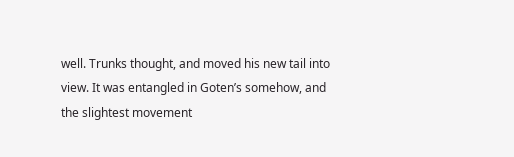well. Trunks thought, and moved his new tail into view. It was entangled in Goten’s somehow, and the slightest movement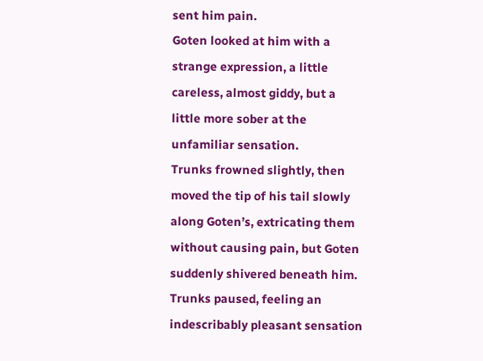sent him pain.
Goten looked at him with a strange expression, a little careless, almost giddy, but a little more sober at the unfamiliar sensation.
Trunks frowned slightly, then moved the tip of his tail slowly along Goten’s, extricating them without causing pain, but Goten suddenly shivered beneath him. Trunks paused, feeling an indescribably pleasant sensation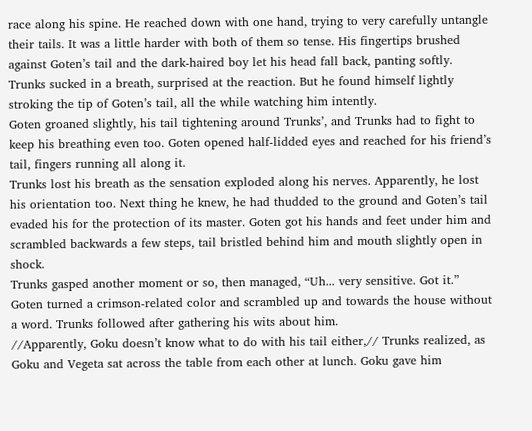race along his spine. He reached down with one hand, trying to very carefully untangle their tails. It was a little harder with both of them so tense. His fingertips brushed against Goten’s tail and the dark-haired boy let his head fall back, panting softly. Trunks sucked in a breath, surprised at the reaction. But he found himself lightly stroking the tip of Goten’s tail, all the while watching him intently.
Goten groaned slightly, his tail tightening around Trunks’, and Trunks had to fight to keep his breathing even too. Goten opened half-lidded eyes and reached for his friend’s tail, fingers running all along it.
Trunks lost his breath as the sensation exploded along his nerves. Apparently, he lost his orientation too. Next thing he knew, he had thudded to the ground and Goten’s tail evaded his for the protection of its master. Goten got his hands and feet under him and scrambled backwards a few steps, tail bristled behind him and mouth slightly open in shock.
Trunks gasped another moment or so, then managed, “Uh... very sensitive. Got it.”
Goten turned a crimson-related color and scrambled up and towards the house without a word. Trunks followed after gathering his wits about him.
//Apparently, Goku doesn’t know what to do with his tail either,// Trunks realized, as Goku and Vegeta sat across the table from each other at lunch. Goku gave him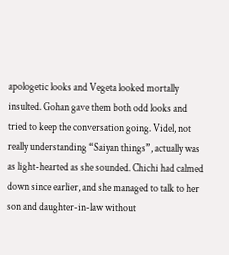apologetic looks and Vegeta looked mortally insulted. Gohan gave them both odd looks and tried to keep the conversation going. Videl, not really understanding “Saiyan things”, actually was as light-hearted as she sounded. Chichi had calmed down since earlier, and she managed to talk to her son and daughter-in-law without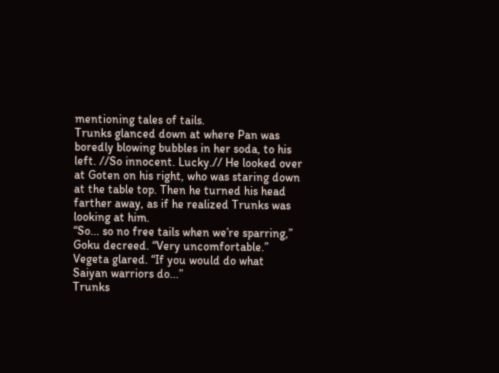mentioning tales of tails.
Trunks glanced down at where Pan was boredly blowing bubbles in her soda, to his left. //So innocent. Lucky.// He looked over at Goten on his right, who was staring down at the table top. Then he turned his head farther away, as if he realized Trunks was looking at him.
“So... so no free tails when we’re sparring,” Goku decreed. “Very uncomfortable.”
Vegeta glared. “If you would do what Saiyan warriors do...”
Trunks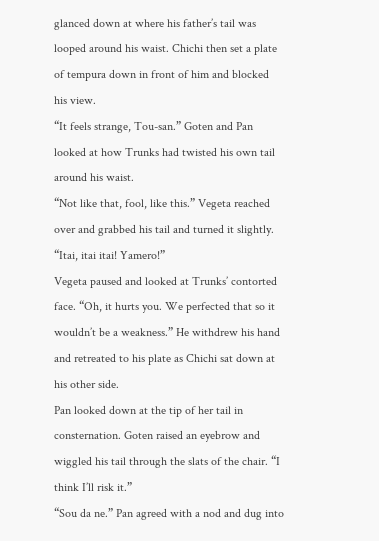glanced down at where his father’s tail was looped around his waist. Chichi then set a plate of tempura down in front of him and blocked his view.
“It feels strange, Tou-san.” Goten and Pan looked at how Trunks had twisted his own tail around his waist.
“Not like that, fool, like this.” Vegeta reached over and grabbed his tail and turned it slightly.
“Itai, itai itai! Yamero!”
Vegeta paused and looked at Trunks’ contorted face. “Oh, it hurts you. We perfected that so it wouldn’t be a weakness.” He withdrew his hand and retreated to his plate as Chichi sat down at his other side.
Pan looked down at the tip of her tail in consternation. Goten raised an eyebrow and wiggled his tail through the slats of the chair. “I think I’ll risk it.”
“Sou da ne.” Pan agreed with a nod and dug into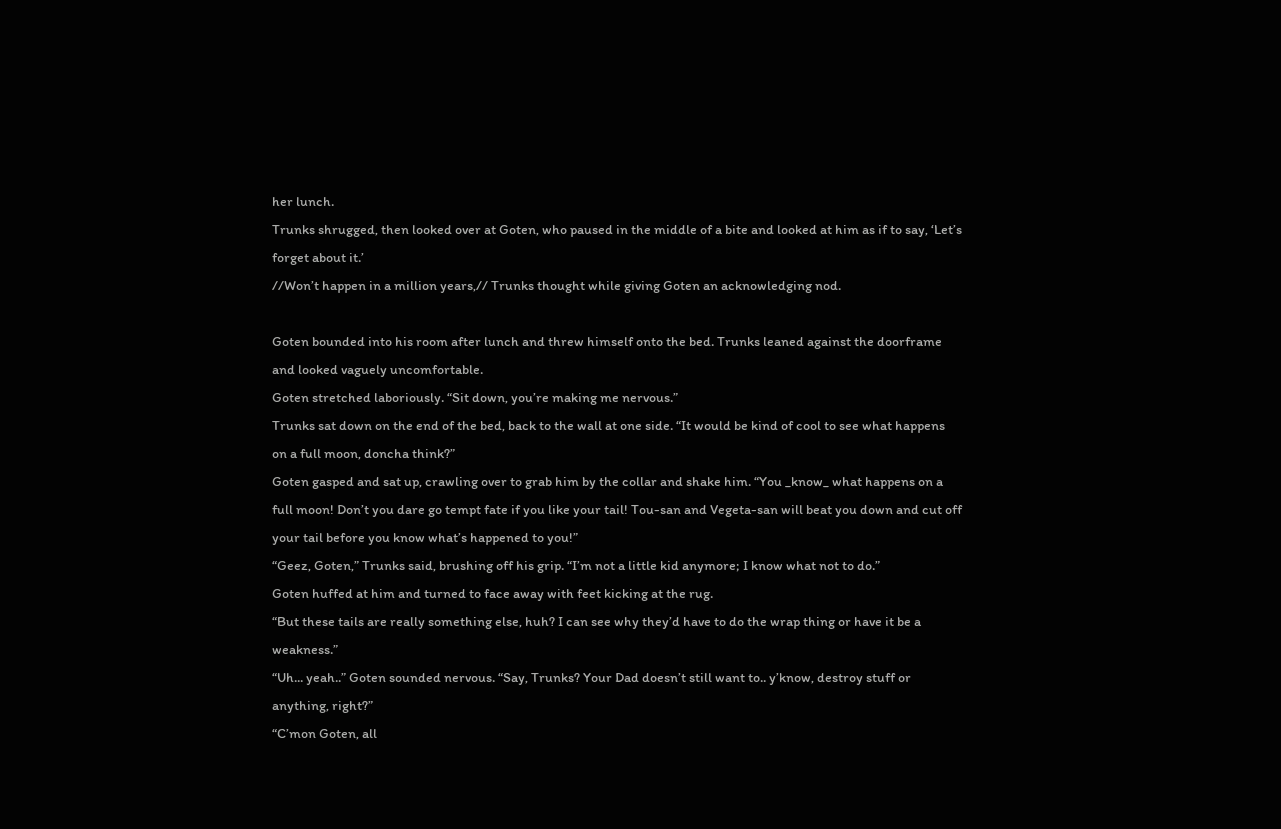her lunch.
Trunks shrugged, then looked over at Goten, who paused in the middle of a bite and looked at him as if to say, ‘Let’s forget about it.’
//Won’t happen in a million years,// Trunks thought while giving Goten an acknowledging nod.

Goten bounded into his room after lunch and threw himself onto the bed. Trunks leaned against the doorframe and looked vaguely uncomfortable.
Goten stretched laboriously. “Sit down, you’re making me nervous.”
Trunks sat down on the end of the bed, back to the wall at one side. “It would be kind of cool to see what happens on a full moon, doncha think?”
Goten gasped and sat up, crawling over to grab him by the collar and shake him. “You _know_ what happens on a full moon! Don’t you dare go tempt fate if you like your tail! Tou-san and Vegeta-san will beat you down and cut off your tail before you know what’s happened to you!”
“Geez, Goten,” Trunks said, brushing off his grip. “I’m not a little kid anymore; I know what not to do.”
Goten huffed at him and turned to face away with feet kicking at the rug.
“But these tails are really something else, huh? I can see why they’d have to do the wrap thing or have it be a weakness.”
“Uh... yeah..” Goten sounded nervous. “Say, Trunks? Your Dad doesn’t still want to.. y’know, destroy stuff or anything, right?”
“C’mon Goten, all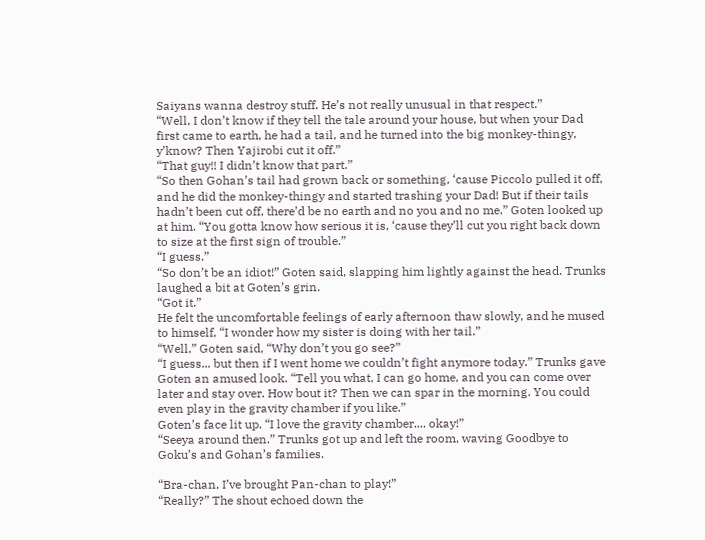Saiyans wanna destroy stuff. He’s not really unusual in that respect.”
“Well, I don’t know if they tell the tale around your house, but when your Dad first came to earth, he had a tail, and he turned into the big monkey-thingy, y’know? Then Yajirobi cut it off.”
“That guy!! I didn’t know that part.”
“So then Gohan’s tail had grown back or something, ‘cause Piccolo pulled it off, and he did the monkey-thingy and started trashing your Dad! But if their tails hadn’t been cut off, there’d be no earth and no you and no me.” Goten looked up at him. “You gotta know how serious it is, ‘cause they’ll cut you right back down to size at the first sign of trouble.”
“I guess.”
“So don’t be an idiot!” Goten said, slapping him lightly against the head. Trunks laughed a bit at Goten’s grin.
“Got it.”
He felt the uncomfortable feelings of early afternoon thaw slowly, and he mused to himself, “I wonder how my sister is doing with her tail.”
“Well,” Goten said, “Why don’t you go see?”
“I guess... but then if I went home we couldn’t fight anymore today.” Trunks gave Goten an amused look. “Tell you what, I can go home, and you can come over later and stay over. How bout it? Then we can spar in the morning. You could even play in the gravity chamber if you like.”
Goten’s face lit up. “I love the gravity chamber.... okay!”
“Seeya around then.” Trunks got up and left the room, waving Goodbye to Goku’s and Gohan’s families.

“Bra-chan, I’ve brought Pan-chan to play!”
“Really?” The shout echoed down the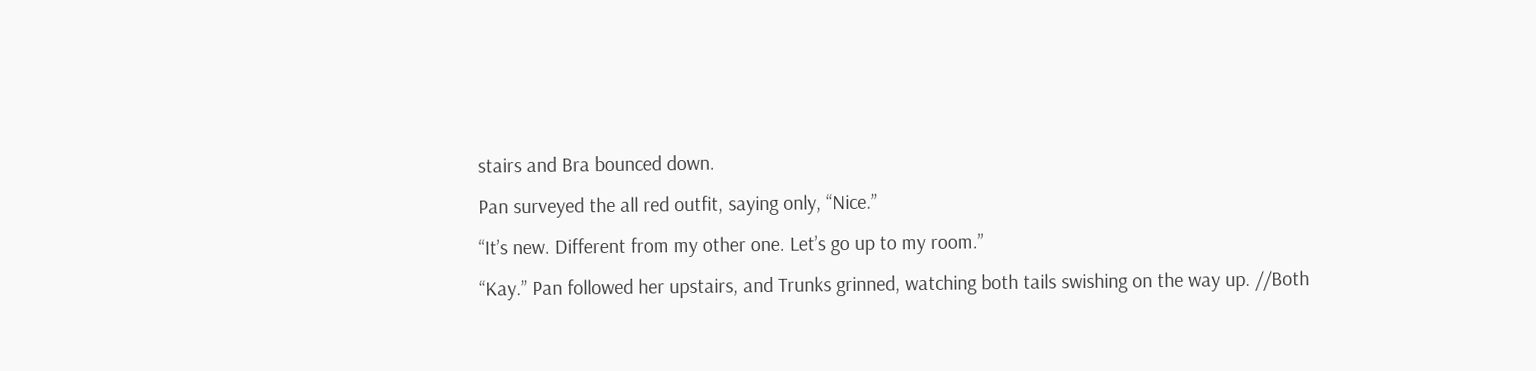stairs and Bra bounced down.
Pan surveyed the all red outfit, saying only, “Nice.”
“It’s new. Different from my other one. Let’s go up to my room.”
“Kay.” Pan followed her upstairs, and Trunks grinned, watching both tails swishing on the way up. //Both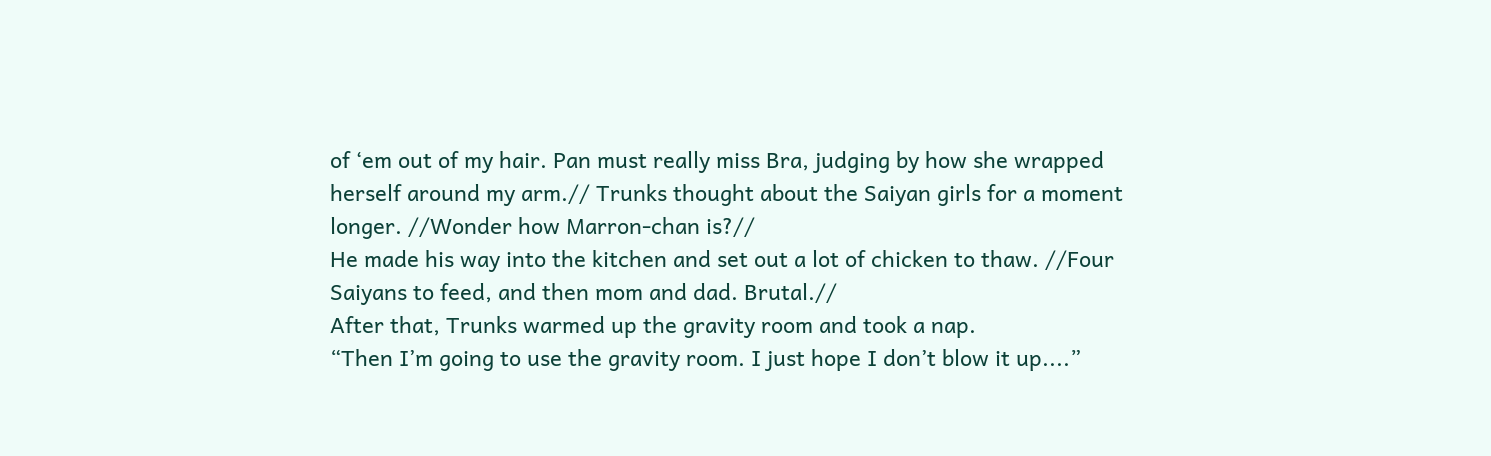of ‘em out of my hair. Pan must really miss Bra, judging by how she wrapped herself around my arm.// Trunks thought about the Saiyan girls for a moment longer. //Wonder how Marron-chan is?//
He made his way into the kitchen and set out a lot of chicken to thaw. //Four Saiyans to feed, and then mom and dad. Brutal.//
After that, Trunks warmed up the gravity room and took a nap.
“Then I’m going to use the gravity room. I just hope I don’t blow it up....”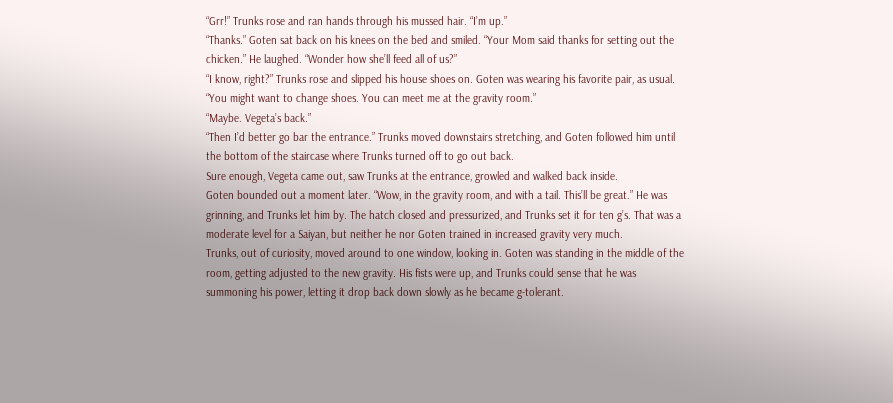“Grr!” Trunks rose and ran hands through his mussed hair. “I’m up.”
“Thanks.” Goten sat back on his knees on the bed and smiled. “Your Mom said thanks for setting out the chicken.” He laughed. “Wonder how she’ll feed all of us?”
“I know, right?” Trunks rose and slipped his house shoes on. Goten was wearing his favorite pair, as usual. “You might want to change shoes. You can meet me at the gravity room.”
“Maybe. Vegeta’s back.”
“Then I’d better go bar the entrance.” Trunks moved downstairs stretching, and Goten followed him until the bottom of the staircase where Trunks turned off to go out back.
Sure enough, Vegeta came out, saw Trunks at the entrance, growled and walked back inside.
Goten bounded out a moment later. “Wow, in the gravity room, and with a tail. This’ll be great.” He was grinning, and Trunks let him by. The hatch closed and pressurized, and Trunks set it for ten g’s. That was a moderate level for a Saiyan, but neither he nor Goten trained in increased gravity very much.
Trunks, out of curiosity, moved around to one window, looking in. Goten was standing in the middle of the room, getting adjusted to the new gravity. His fists were up, and Trunks could sense that he was summoning his power, letting it drop back down slowly as he became g-tolerant.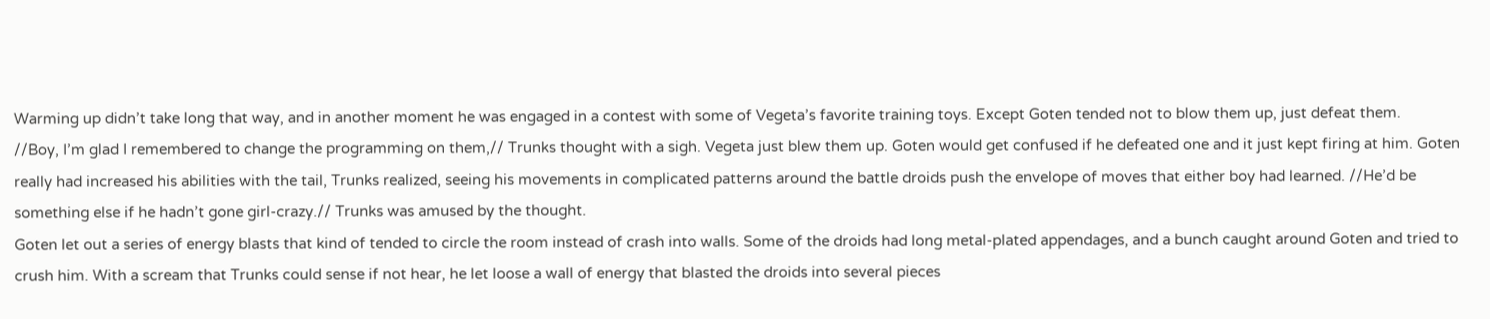Warming up didn’t take long that way, and in another moment he was engaged in a contest with some of Vegeta’s favorite training toys. Except Goten tended not to blow them up, just defeat them.
//Boy, I’m glad I remembered to change the programming on them,// Trunks thought with a sigh. Vegeta just blew them up. Goten would get confused if he defeated one and it just kept firing at him. Goten really had increased his abilities with the tail, Trunks realized, seeing his movements in complicated patterns around the battle droids push the envelope of moves that either boy had learned. //He’d be something else if he hadn’t gone girl-crazy.// Trunks was amused by the thought.
Goten let out a series of energy blasts that kind of tended to circle the room instead of crash into walls. Some of the droids had long metal-plated appendages, and a bunch caught around Goten and tried to crush him. With a scream that Trunks could sense if not hear, he let loose a wall of energy that blasted the droids into several pieces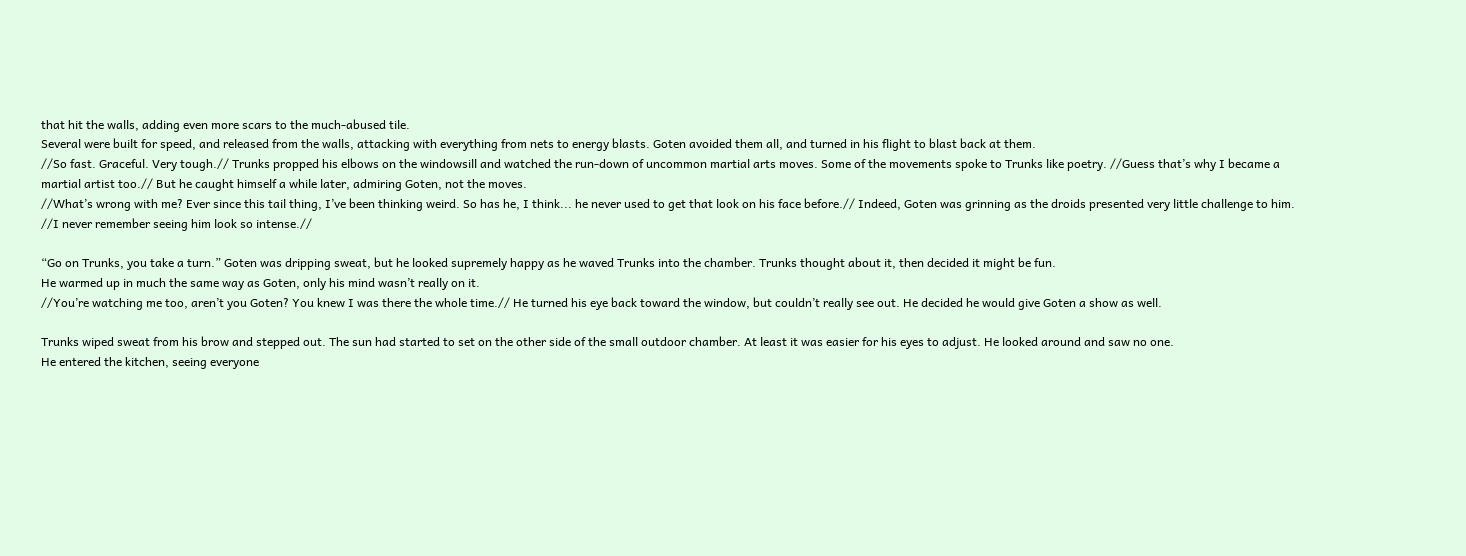that hit the walls, adding even more scars to the much-abused tile.
Several were built for speed, and released from the walls, attacking with everything from nets to energy blasts. Goten avoided them all, and turned in his flight to blast back at them.
//So fast. Graceful. Very tough.// Trunks propped his elbows on the windowsill and watched the run-down of uncommon martial arts moves. Some of the movements spoke to Trunks like poetry. //Guess that’s why I became a martial artist too.// But he caught himself a while later, admiring Goten, not the moves.
//What’s wrong with me? Ever since this tail thing, I’ve been thinking weird. So has he, I think... he never used to get that look on his face before.// Indeed, Goten was grinning as the droids presented very little challenge to him. //I never remember seeing him look so intense.//

“Go on Trunks, you take a turn.” Goten was dripping sweat, but he looked supremely happy as he waved Trunks into the chamber. Trunks thought about it, then decided it might be fun.
He warmed up in much the same way as Goten, only his mind wasn’t really on it.
//You’re watching me too, aren’t you Goten? You knew I was there the whole time.// He turned his eye back toward the window, but couldn’t really see out. He decided he would give Goten a show as well.

Trunks wiped sweat from his brow and stepped out. The sun had started to set on the other side of the small outdoor chamber. At least it was easier for his eyes to adjust. He looked around and saw no one.
He entered the kitchen, seeing everyone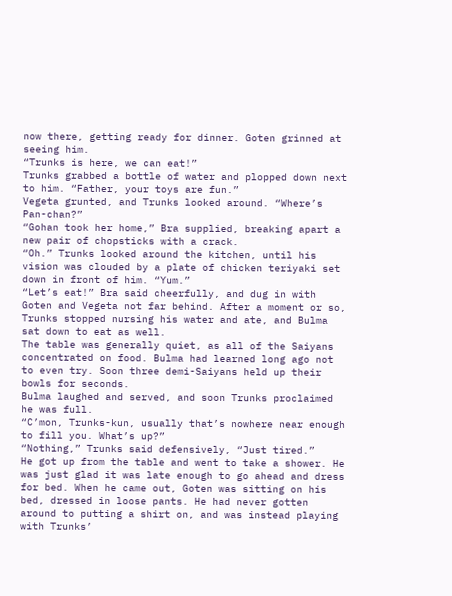now there, getting ready for dinner. Goten grinned at seeing him.
“Trunks is here, we can eat!”
Trunks grabbed a bottle of water and plopped down next to him. “Father, your toys are fun.”
Vegeta grunted, and Trunks looked around. “Where’s Pan-chan?”
“Gohan took her home,” Bra supplied, breaking apart a new pair of chopsticks with a crack.
“Oh.” Trunks looked around the kitchen, until his vision was clouded by a plate of chicken teriyaki set down in front of him. “Yum.”
“Let’s eat!” Bra said cheerfully, and dug in with Goten and Vegeta not far behind. After a moment or so, Trunks stopped nursing his water and ate, and Bulma sat down to eat as well.
The table was generally quiet, as all of the Saiyans concentrated on food. Bulma had learned long ago not to even try. Soon three demi-Saiyans held up their bowls for seconds.
Bulma laughed and served, and soon Trunks proclaimed he was full.
“C’mon, Trunks-kun, usually that’s nowhere near enough to fill you. What’s up?”
“Nothing,” Trunks said defensively, “Just tired.”
He got up from the table and went to take a shower. He was just glad it was late enough to go ahead and dress for bed. When he came out, Goten was sitting on his bed, dressed in loose pants. He had never gotten around to putting a shirt on, and was instead playing with Trunks’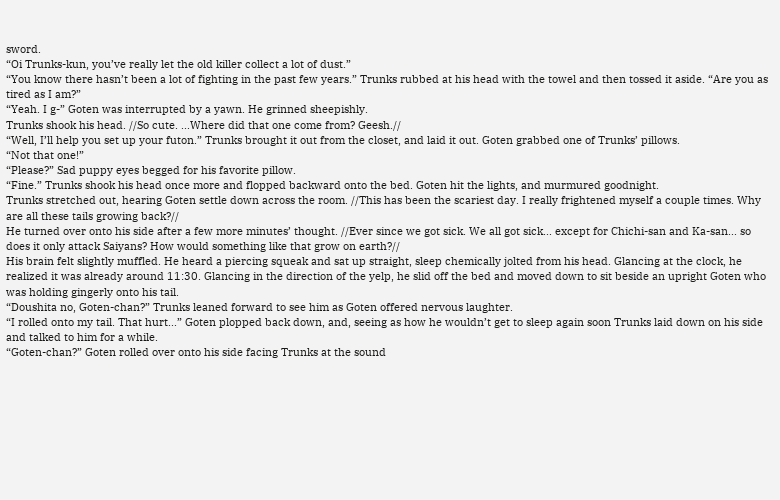sword.
“Oi Trunks-kun, you’ve really let the old killer collect a lot of dust.”
“You know there hasn’t been a lot of fighting in the past few years.” Trunks rubbed at his head with the towel and then tossed it aside. “Are you as tired as I am?”
“Yeah. I g-” Goten was interrupted by a yawn. He grinned sheepishly.
Trunks shook his head. //So cute. ...Where did that one come from? Geesh.//
“Well, I’ll help you set up your futon.” Trunks brought it out from the closet, and laid it out. Goten grabbed one of Trunks’ pillows.
“Not that one!”
“Please?” Sad puppy eyes begged for his favorite pillow.
“Fine.” Trunks shook his head once more and flopped backward onto the bed. Goten hit the lights, and murmured goodnight.
Trunks stretched out, hearing Goten settle down across the room. //This has been the scariest day. I really frightened myself a couple times. Why are all these tails growing back?//
He turned over onto his side after a few more minutes’ thought. //Ever since we got sick. We all got sick... except for Chichi-san and Ka-san... so does it only attack Saiyans? How would something like that grow on earth?//
His brain felt slightly muffled. He heard a piercing squeak and sat up straight, sleep chemically jolted from his head. Glancing at the clock, he realized it was already around 11:30. Glancing in the direction of the yelp, he slid off the bed and moved down to sit beside an upright Goten who was holding gingerly onto his tail.
“Doushita no, Goten-chan?” Trunks leaned forward to see him as Goten offered nervous laughter.
“I rolled onto my tail. That hurt...” Goten plopped back down, and, seeing as how he wouldn’t get to sleep again soon Trunks laid down on his side and talked to him for a while.
“Goten-chan?” Goten rolled over onto his side facing Trunks at the sound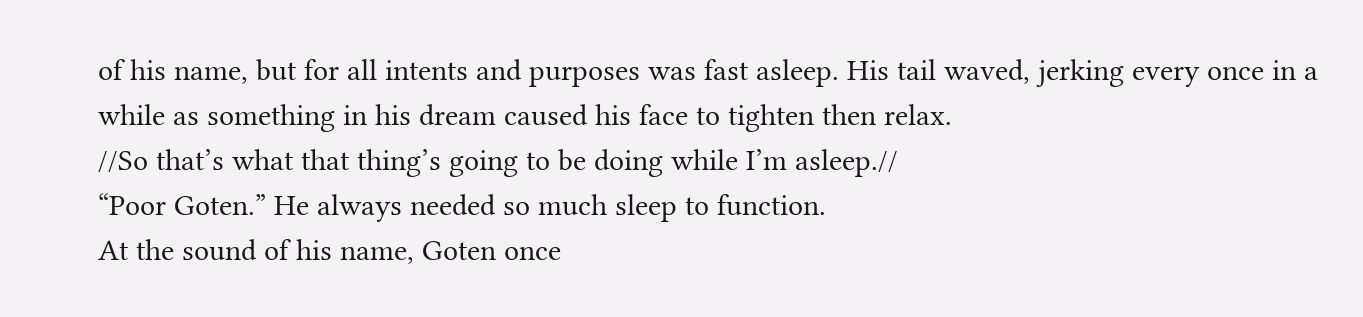of his name, but for all intents and purposes was fast asleep. His tail waved, jerking every once in a while as something in his dream caused his face to tighten then relax.
//So that’s what that thing’s going to be doing while I’m asleep.//
“Poor Goten.” He always needed so much sleep to function.
At the sound of his name, Goten once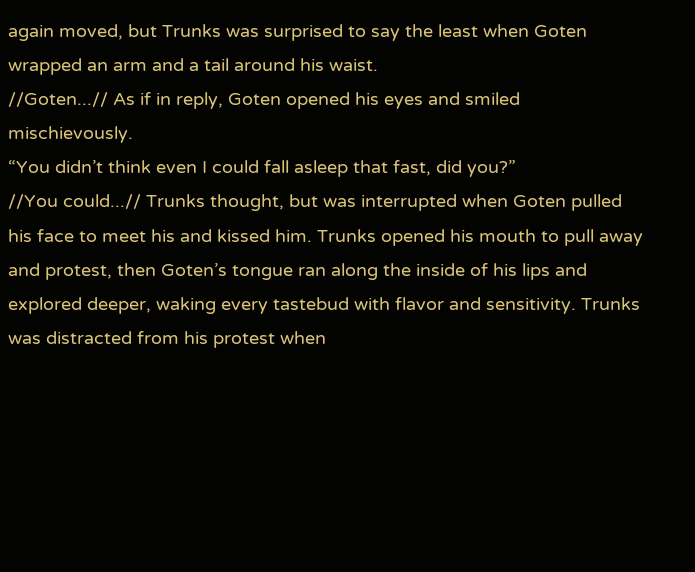again moved, but Trunks was surprised to say the least when Goten wrapped an arm and a tail around his waist.
//Goten...// As if in reply, Goten opened his eyes and smiled mischievously.
“You didn’t think even I could fall asleep that fast, did you?”
//You could...// Trunks thought, but was interrupted when Goten pulled his face to meet his and kissed him. Trunks opened his mouth to pull away and protest, then Goten’s tongue ran along the inside of his lips and explored deeper, waking every tastebud with flavor and sensitivity. Trunks was distracted from his protest when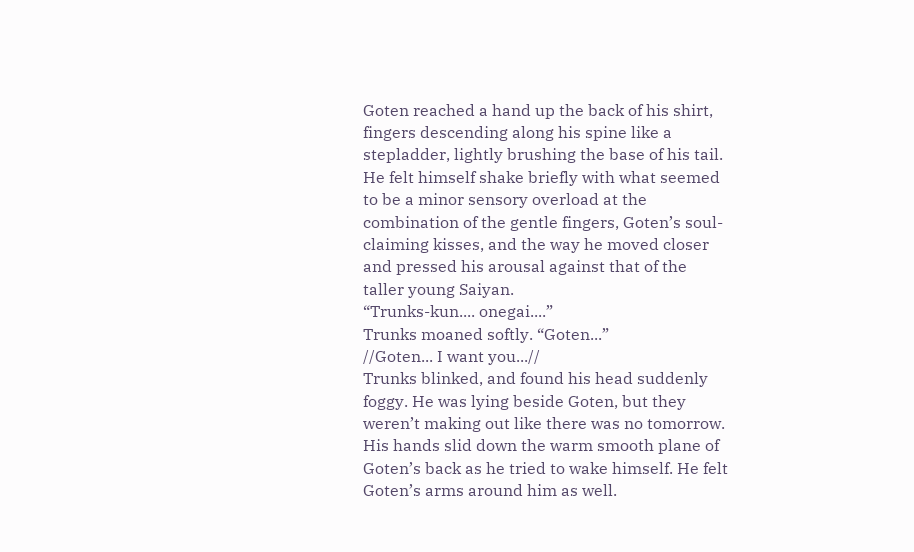Goten reached a hand up the back of his shirt, fingers descending along his spine like a stepladder, lightly brushing the base of his tail. He felt himself shake briefly with what seemed to be a minor sensory overload at the combination of the gentle fingers, Goten’s soul-claiming kisses, and the way he moved closer and pressed his arousal against that of the taller young Saiyan.
“Trunks-kun.... onegai....”
Trunks moaned softly. “Goten...”
//Goten... I want you...//
Trunks blinked, and found his head suddenly foggy. He was lying beside Goten, but they weren’t making out like there was no tomorrow. His hands slid down the warm smooth plane of Goten’s back as he tried to wake himself. He felt Goten’s arms around him as well.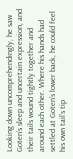Looking down uncomprehendingly, he saw Goten’s sleep and uncertain expression, and their tails wound tightly together and around each other. Where his hands had settled at Goten’s lower back, he could feel his own tail’s tip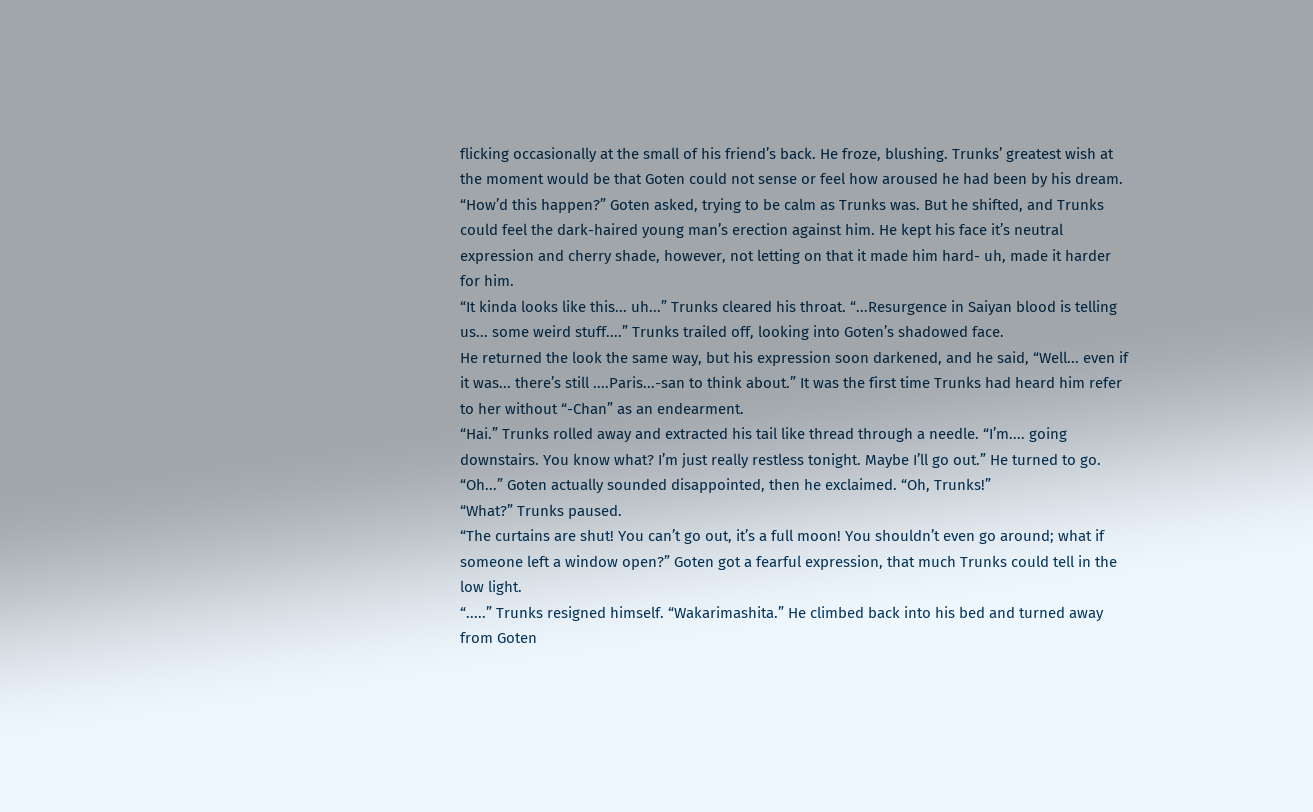flicking occasionally at the small of his friend’s back. He froze, blushing. Trunks’ greatest wish at the moment would be that Goten could not sense or feel how aroused he had been by his dream.
“How’d this happen?” Goten asked, trying to be calm as Trunks was. But he shifted, and Trunks could feel the dark-haired young man’s erection against him. He kept his face it’s neutral expression and cherry shade, however, not letting on that it made him hard- uh, made it harder for him.
“It kinda looks like this... uh...” Trunks cleared his throat. “...Resurgence in Saiyan blood is telling us... some weird stuff....” Trunks trailed off, looking into Goten’s shadowed face.
He returned the look the same way, but his expression soon darkened, and he said, “Well... even if it was... there’s still ....Paris...-san to think about.” It was the first time Trunks had heard him refer to her without “-Chan” as an endearment.
“Hai.” Trunks rolled away and extracted his tail like thread through a needle. “I’m.... going downstairs. You know what? I’m just really restless tonight. Maybe I’ll go out.” He turned to go.
“Oh...” Goten actually sounded disappointed, then he exclaimed. “Oh, Trunks!”
“What?” Trunks paused.
“The curtains are shut! You can’t go out, it’s a full moon! You shouldn’t even go around; what if someone left a window open?” Goten got a fearful expression, that much Trunks could tell in the low light.
“.....” Trunks resigned himself. “Wakarimashita.” He climbed back into his bed and turned away from Goten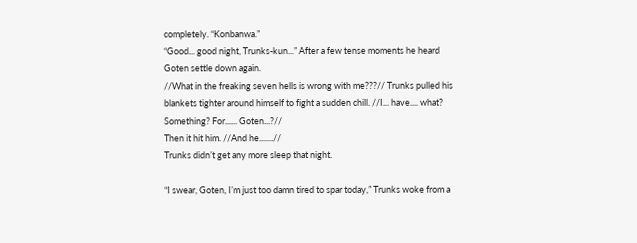completely. “Konbanwa.”
“Good... good night, Trunks-kun...” After a few tense moments he heard Goten settle down again.
//What in the freaking seven hells is wrong with me???// Trunks pulled his blankets tighter around himself to fight a sudden chill. //I... have.... what? Something? For...... Goten...?//
Then it hit him. //And he.......//
Trunks didn’t get any more sleep that night.

“I swear, Goten, I’m just too damn tired to spar today,” Trunks woke from a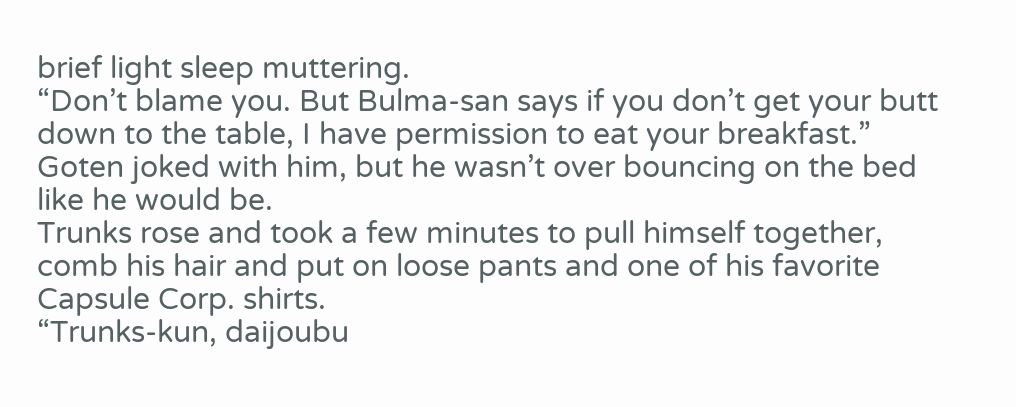brief light sleep muttering.
“Don’t blame you. But Bulma-san says if you don’t get your butt down to the table, I have permission to eat your breakfast.” Goten joked with him, but he wasn’t over bouncing on the bed like he would be.
Trunks rose and took a few minutes to pull himself together, comb his hair and put on loose pants and one of his favorite Capsule Corp. shirts.
“Trunks-kun, daijoubu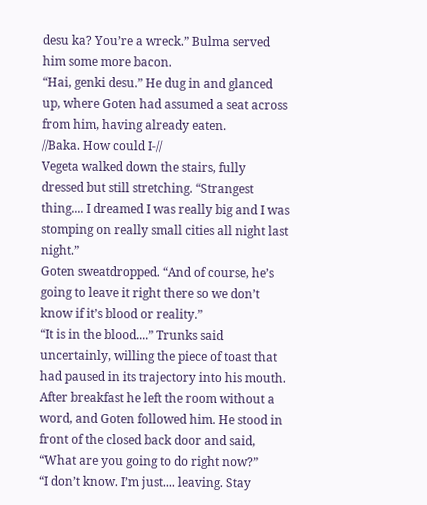desu ka? You’re a wreck.” Bulma served him some more bacon.
“Hai, genki desu.” He dug in and glanced up, where Goten had assumed a seat across from him, having already eaten.
//Baka. How could I-//
Vegeta walked down the stairs, fully dressed but still stretching. “Strangest thing.... I dreamed I was really big and I was stomping on really small cities all night last night.”
Goten sweatdropped. “And of course, he’s going to leave it right there so we don’t know if it’s blood or reality.”
“It is in the blood....” Trunks said uncertainly, willing the piece of toast that had paused in its trajectory into his mouth.
After breakfast he left the room without a word, and Goten followed him. He stood in front of the closed back door and said, “What are you going to do right now?”
“I don’t know. I’m just.... leaving. Stay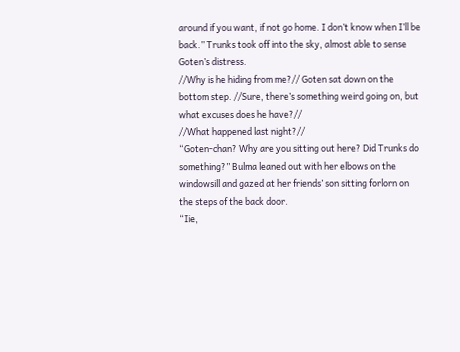around if you want, if not go home. I don’t know when I’ll be back.” Trunks took off into the sky, almost able to sense Goten’s distress.
//Why is he hiding from me?// Goten sat down on the bottom step. //Sure, there’s something weird going on, but what excuses does he have?//
//What happened last night?//
“Goten-chan? Why are you sitting out here? Did Trunks do something?” Bulma leaned out with her elbows on the windowsill and gazed at her friends’ son sitting forlorn on the steps of the back door.
“Iie,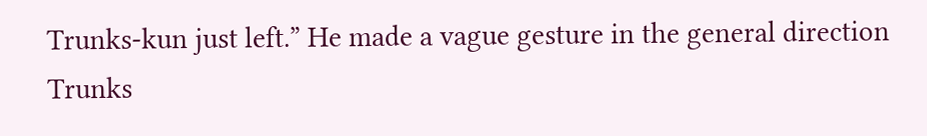Trunks-kun just left.” He made a vague gesture in the general direction Trunks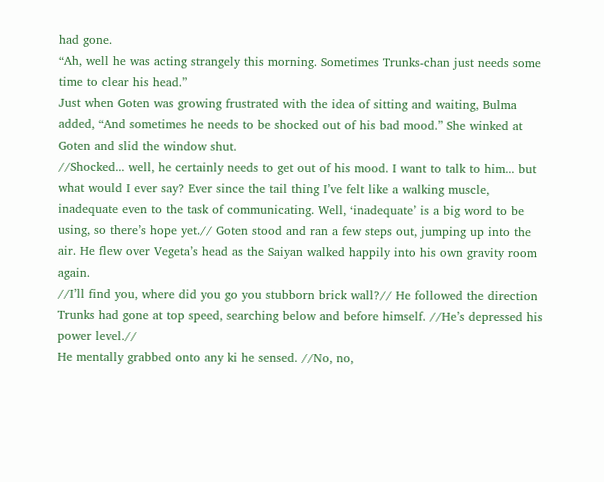had gone.
“Ah, well he was acting strangely this morning. Sometimes Trunks-chan just needs some time to clear his head.”
Just when Goten was growing frustrated with the idea of sitting and waiting, Bulma added, “And sometimes he needs to be shocked out of his bad mood.” She winked at Goten and slid the window shut.
//Shocked... well, he certainly needs to get out of his mood. I want to talk to him... but what would I ever say? Ever since the tail thing I’ve felt like a walking muscle, inadequate even to the task of communicating. Well, ‘inadequate’ is a big word to be using, so there’s hope yet.// Goten stood and ran a few steps out, jumping up into the air. He flew over Vegeta’s head as the Saiyan walked happily into his own gravity room again.
//I’ll find you, where did you go you stubborn brick wall?// He followed the direction Trunks had gone at top speed, searching below and before himself. //He’s depressed his power level.//
He mentally grabbed onto any ki he sensed. //No, no,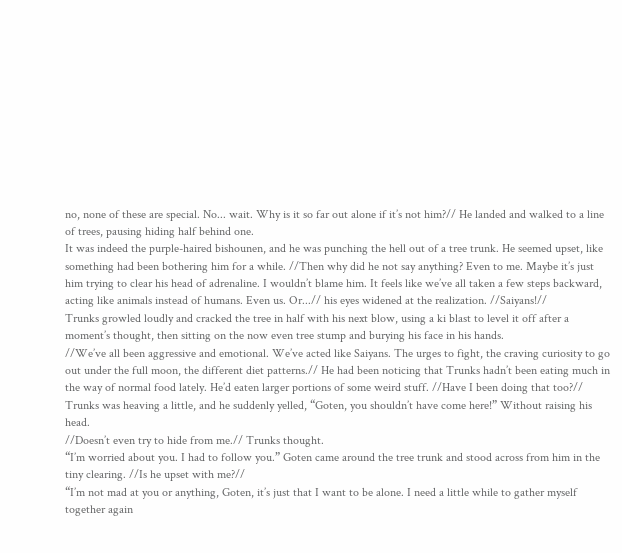no, none of these are special. No... wait. Why is it so far out alone if it’s not him?// He landed and walked to a line of trees, pausing hiding half behind one.
It was indeed the purple-haired bishounen, and he was punching the hell out of a tree trunk. He seemed upset, like something had been bothering him for a while. //Then why did he not say anything? Even to me. Maybe it’s just him trying to clear his head of adrenaline. I wouldn’t blame him. It feels like we’ve all taken a few steps backward, acting like animals instead of humans. Even us. Or...// his eyes widened at the realization. //Saiyans!//
Trunks growled loudly and cracked the tree in half with his next blow, using a ki blast to level it off after a moment’s thought, then sitting on the now even tree stump and burying his face in his hands.
//We’ve all been aggressive and emotional. We’ve acted like Saiyans. The urges to fight, the craving curiosity to go out under the full moon, the different diet patterns.// He had been noticing that Trunks hadn’t been eating much in the way of normal food lately. He’d eaten larger portions of some weird stuff. //Have I been doing that too?//
Trunks was heaving a little, and he suddenly yelled, “Goten, you shouldn’t have come here!” Without raising his head.
//Doesn’t even try to hide from me.// Trunks thought.
“I’m worried about you. I had to follow you.” Goten came around the tree trunk and stood across from him in the tiny clearing. //Is he upset with me?//
“I’m not mad at you or anything, Goten, it’s just that I want to be alone. I need a little while to gather myself together again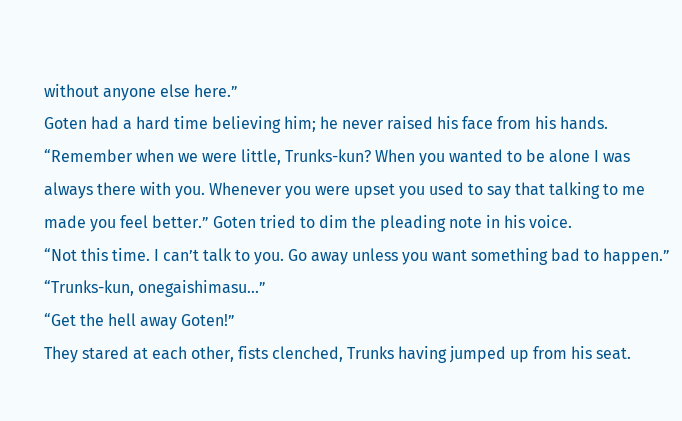without anyone else here.”
Goten had a hard time believing him; he never raised his face from his hands.
“Remember when we were little, Trunks-kun? When you wanted to be alone I was always there with you. Whenever you were upset you used to say that talking to me made you feel better.” Goten tried to dim the pleading note in his voice.
“Not this time. I can’t talk to you. Go away unless you want something bad to happen.”
“Trunks-kun, onegaishimasu...”
“Get the hell away Goten!”
They stared at each other, fists clenched, Trunks having jumped up from his seat.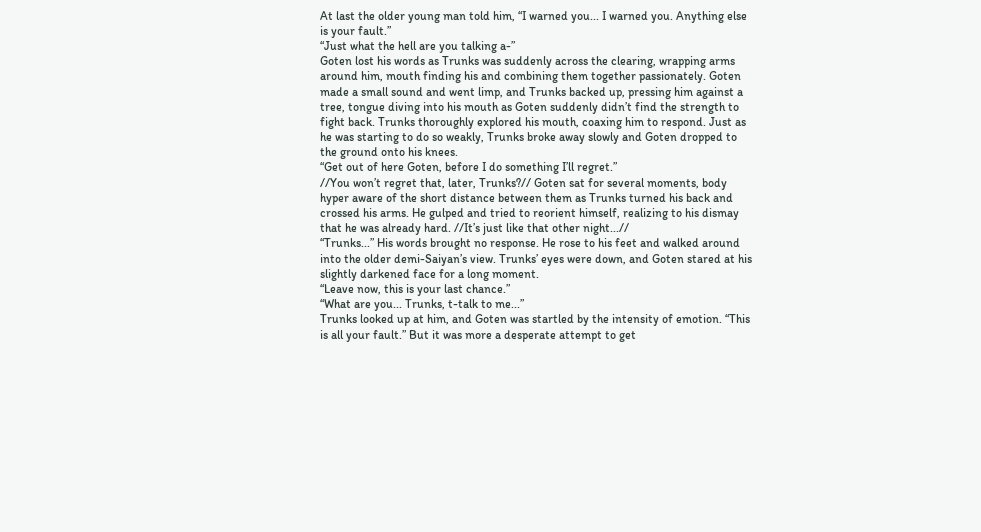At last the older young man told him, “I warned you... I warned you. Anything else is your fault.”
“Just what the hell are you talking a-”
Goten lost his words as Trunks was suddenly across the clearing, wrapping arms around him, mouth finding his and combining them together passionately. Goten made a small sound and went limp, and Trunks backed up, pressing him against a tree, tongue diving into his mouth as Goten suddenly didn’t find the strength to fight back. Trunks thoroughly explored his mouth, coaxing him to respond. Just as he was starting to do so weakly, Trunks broke away slowly and Goten dropped to the ground onto his knees.
“Get out of here Goten, before I do something I’ll regret.”
//You won’t regret that, later, Trunks?// Goten sat for several moments, body hyper aware of the short distance between them as Trunks turned his back and crossed his arms. He gulped and tried to reorient himself, realizing to his dismay that he was already hard. //It’s just like that other night...//
“Trunks...” His words brought no response. He rose to his feet and walked around into the older demi-Saiyan’s view. Trunks’ eyes were down, and Goten stared at his slightly darkened face for a long moment.
“Leave now, this is your last chance.”
“What are you... Trunks, t-talk to me...”
Trunks looked up at him, and Goten was startled by the intensity of emotion. “This is all your fault.” But it was more a desperate attempt to get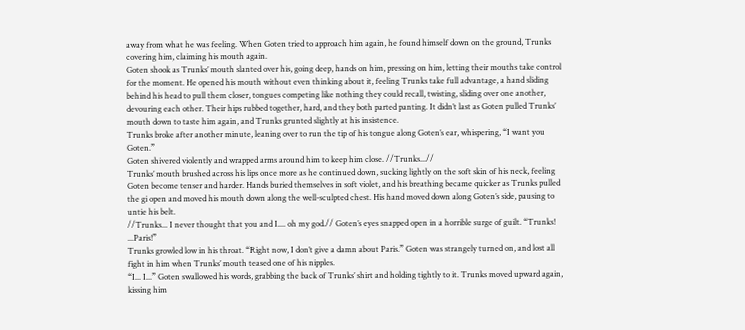away from what he was feeling. When Goten tried to approach him again, he found himself down on the ground, Trunks covering him, claiming his mouth again.
Goten shook as Trunks’ mouth slanted over his, going deep, hands on him, pressing on him, letting their mouths take control for the moment. He opened his mouth without even thinking about it, feeling Trunks take full advantage, a hand sliding behind his head to pull them closer, tongues competing like nothing they could recall, twisting, sliding over one another, devouring each other. Their hips rubbed together, hard, and they both parted panting. It didn’t last as Goten pulled Trunks’ mouth down to taste him again, and Trunks grunted slightly at his insistence.
Trunks broke after another minute, leaning over to run the tip of his tongue along Goten’s ear, whispering, “I want you Goten.”
Goten shivered violently and wrapped arms around him to keep him close. //Trunks...//
Trunks’ mouth brushed across his lips once more as he continued down, sucking lightly on the soft skin of his neck, feeling Goten become tenser and harder. Hands buried themselves in soft violet, and his breathing became quicker as Trunks pulled the gi open and moved his mouth down along the well-sculpted chest. His hand moved down along Goten’s side, pausing to untie his belt.
//Trunks... I never thought that you and I.... oh my god.// Goten’s eyes snapped open in a horrible surge of guilt. “Trunks! ...Paris!”
Trunks growled low in his throat. “Right now, I don’t give a damn about Paris.” Goten was strangely turned on, and lost all fight in him when Trunks’ mouth teased one of his nipples.
“I... I...” Goten swallowed his words, grabbing the back of Trunks’ shirt and holding tightly to it. Trunks moved upward again, kissing him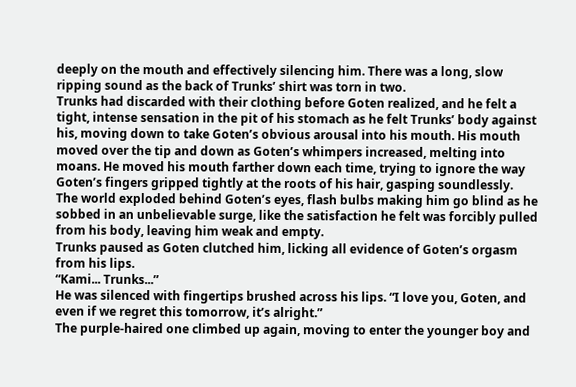deeply on the mouth and effectively silencing him. There was a long, slow ripping sound as the back of Trunks’ shirt was torn in two.
Trunks had discarded with their clothing before Goten realized, and he felt a tight, intense sensation in the pit of his stomach as he felt Trunks’ body against his, moving down to take Goten’s obvious arousal into his mouth. His mouth moved over the tip and down as Goten’s whimpers increased, melting into moans. He moved his mouth farther down each time, trying to ignore the way Goten’s fingers gripped tightly at the roots of his hair, gasping soundlessly.
The world exploded behind Goten’s eyes, flash bulbs making him go blind as he sobbed in an unbelievable surge, like the satisfaction he felt was forcibly pulled from his body, leaving him weak and empty.
Trunks paused as Goten clutched him, licking all evidence of Goten’s orgasm from his lips.
“Kami... Trunks...”
He was silenced with fingertips brushed across his lips. “I love you, Goten, and even if we regret this tomorrow, it’s alright.”
The purple-haired one climbed up again, moving to enter the younger boy and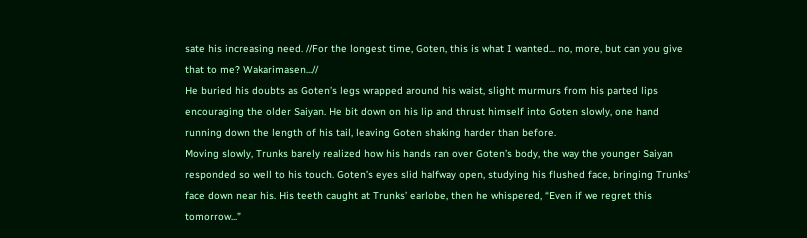sate his increasing need. //For the longest time, Goten, this is what I wanted... no, more, but can you give that to me? Wakarimasen...//
He buried his doubts as Goten’s legs wrapped around his waist, slight murmurs from his parted lips encouraging the older Saiyan. He bit down on his lip and thrust himself into Goten slowly, one hand running down the length of his tail, leaving Goten shaking harder than before.
Moving slowly, Trunks barely realized how his hands ran over Goten’s body, the way the younger Saiyan responded so well to his touch. Goten’s eyes slid halfway open, studying his flushed face, bringing Trunks’ face down near his. His teeth caught at Trunks’ earlobe, then he whispered, “Even if we regret this tomorrow...”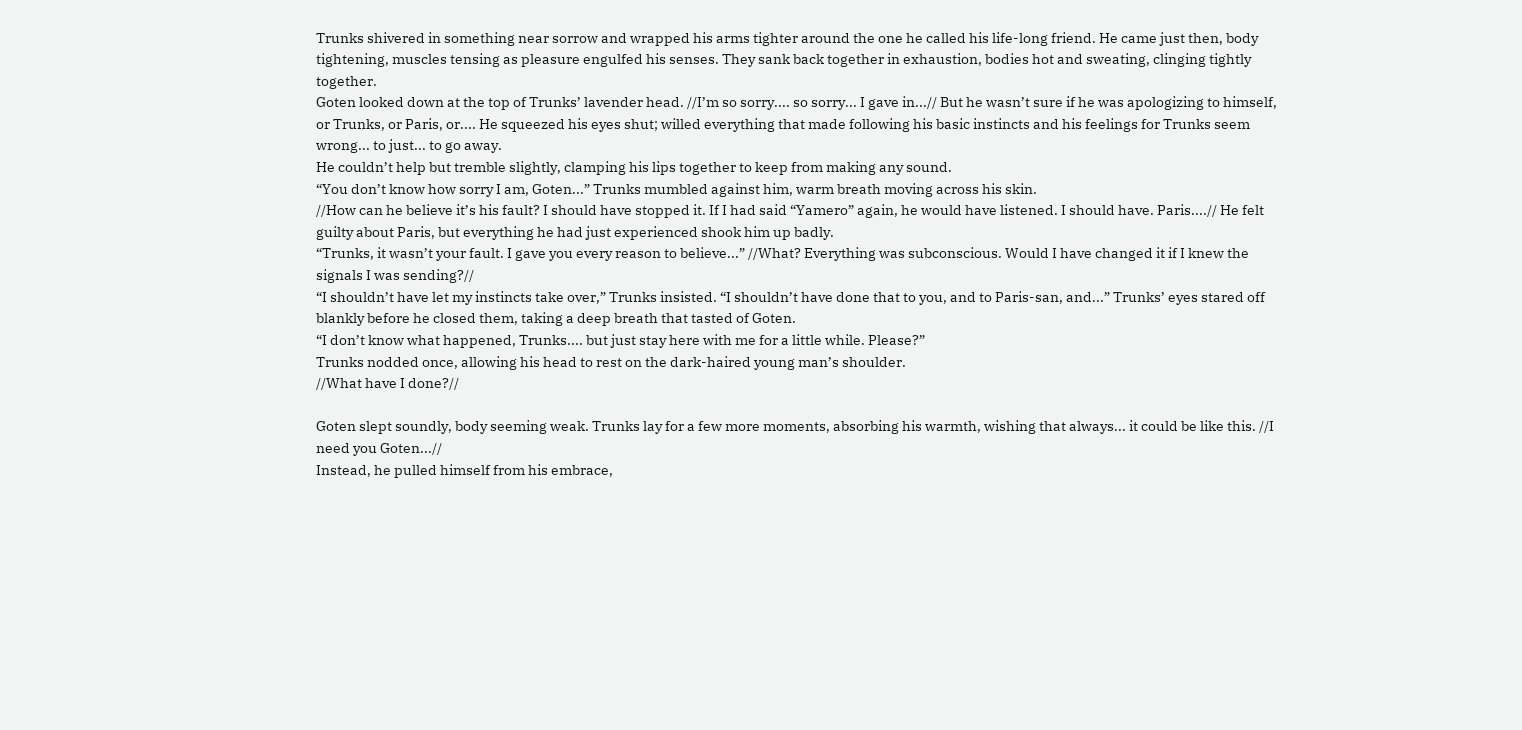Trunks shivered in something near sorrow and wrapped his arms tighter around the one he called his life-long friend. He came just then, body tightening, muscles tensing as pleasure engulfed his senses. They sank back together in exhaustion, bodies hot and sweating, clinging tightly together.
Goten looked down at the top of Trunks’ lavender head. //I’m so sorry.... so sorry... I gave in...// But he wasn’t sure if he was apologizing to himself, or Trunks, or Paris, or.... He squeezed his eyes shut; willed everything that made following his basic instincts and his feelings for Trunks seem wrong... to just... to go away.
He couldn’t help but tremble slightly, clamping his lips together to keep from making any sound.
“You don’t know how sorry I am, Goten...” Trunks mumbled against him, warm breath moving across his skin.
//How can he believe it’s his fault? I should have stopped it. If I had said “Yamero” again, he would have listened. I should have. Paris....// He felt guilty about Paris, but everything he had just experienced shook him up badly.
“Trunks, it wasn’t your fault. I gave you every reason to believe...” //What? Everything was subconscious. Would I have changed it if I knew the signals I was sending?//
“I shouldn’t have let my instincts take over,” Trunks insisted. “I shouldn’t have done that to you, and to Paris-san, and...” Trunks’ eyes stared off blankly before he closed them, taking a deep breath that tasted of Goten.
“I don’t know what happened, Trunks.... but just stay here with me for a little while. Please?”
Trunks nodded once, allowing his head to rest on the dark-haired young man’s shoulder.
//What have I done?//

Goten slept soundly, body seeming weak. Trunks lay for a few more moments, absorbing his warmth, wishing that always... it could be like this. //I need you Goten...//
Instead, he pulled himself from his embrace,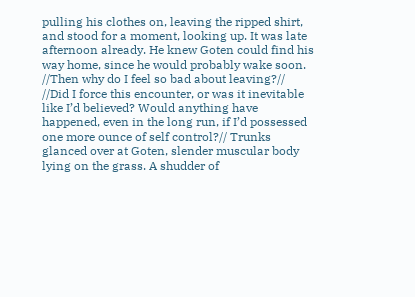pulling his clothes on, leaving the ripped shirt, and stood for a moment, looking up. It was late afternoon already. He knew Goten could find his way home, since he would probably wake soon.
//Then why do I feel so bad about leaving?//
//Did I force this encounter, or was it inevitable like I’d believed? Would anything have happened, even in the long run, if I’d possessed one more ounce of self control?// Trunks glanced over at Goten, slender muscular body lying on the grass. A shudder of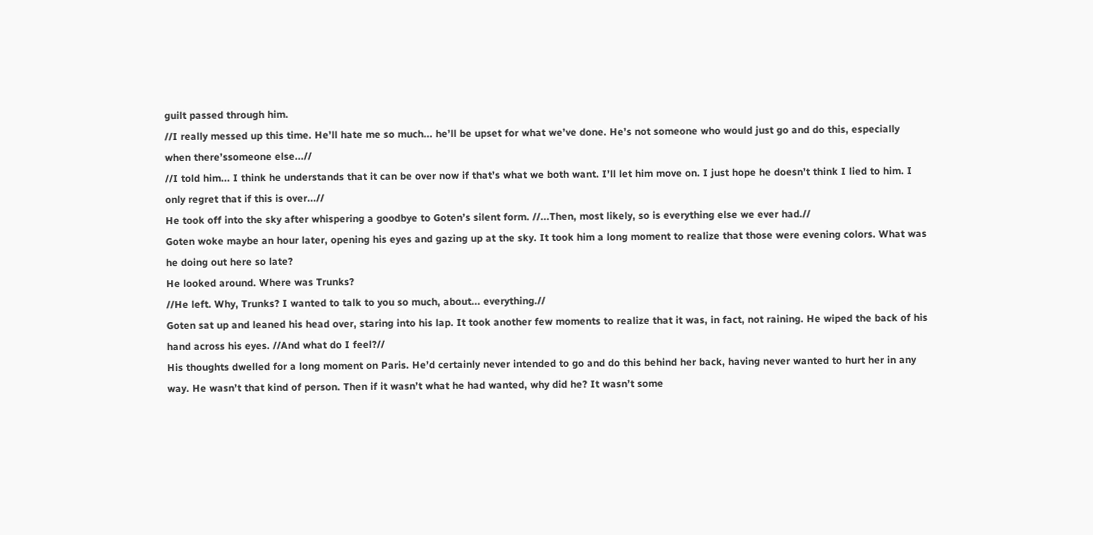guilt passed through him.
//I really messed up this time. He’ll hate me so much... he’ll be upset for what we’ve done. He’s not someone who would just go and do this, especially when there’ssomeone else...//
//I told him... I think he understands that it can be over now if that’s what we both want. I’ll let him move on. I just hope he doesn’t think I lied to him. I only regret that if this is over...//
He took off into the sky after whispering a goodbye to Goten’s silent form. //...Then, most likely, so is everything else we ever had.//
Goten woke maybe an hour later, opening his eyes and gazing up at the sky. It took him a long moment to realize that those were evening colors. What was he doing out here so late?
He looked around. Where was Trunks?
//He left. Why, Trunks? I wanted to talk to you so much, about... everything.//
Goten sat up and leaned his head over, staring into his lap. It took another few moments to realize that it was, in fact, not raining. He wiped the back of his hand across his eyes. //And what do I feel?//
His thoughts dwelled for a long moment on Paris. He’d certainly never intended to go and do this behind her back, having never wanted to hurt her in any way. He wasn’t that kind of person. Then if it wasn’t what he had wanted, why did he? It wasn’t some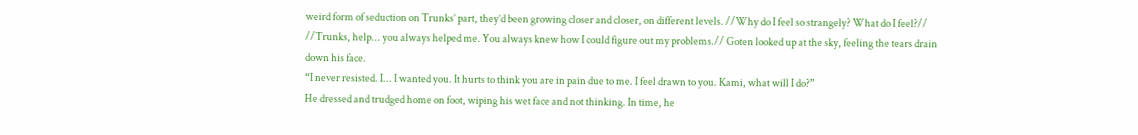weird form of seduction on Trunks’ part, they’d been growing closer and closer, on different levels. //Why do I feel so strangely? What do I feel?//
//Trunks, help... you always helped me. You always knew how I could figure out my problems.// Goten looked up at the sky, feeling the tears drain down his face.
“I never resisted. I... I wanted you. It hurts to think you are in pain due to me. I feel drawn to you. Kami, what will I do?”
He dressed and trudged home on foot, wiping his wet face and not thinking. In time, he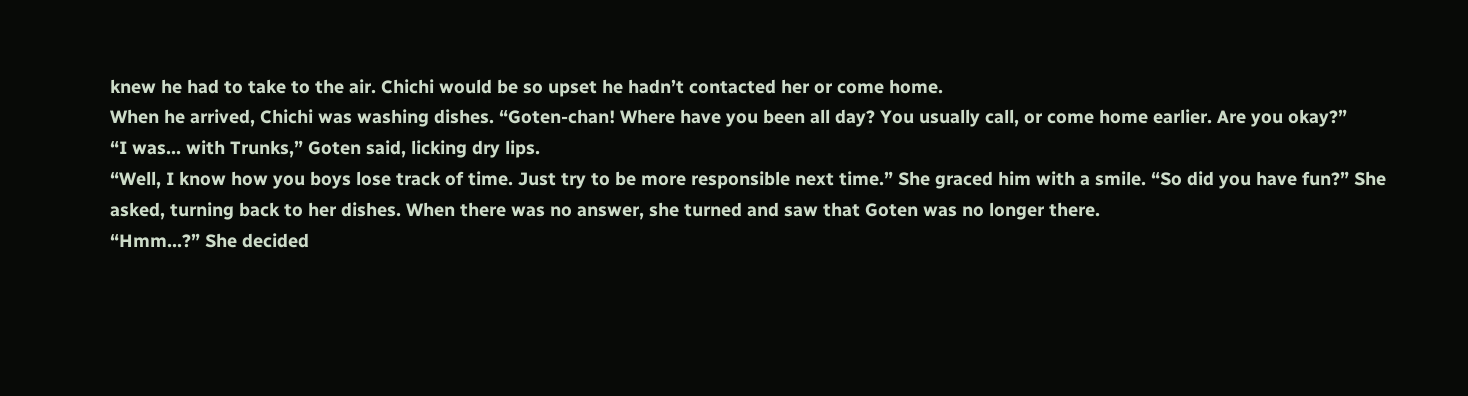knew he had to take to the air. Chichi would be so upset he hadn’t contacted her or come home.
When he arrived, Chichi was washing dishes. “Goten-chan! Where have you been all day? You usually call, or come home earlier. Are you okay?”
“I was... with Trunks,” Goten said, licking dry lips.
“Well, I know how you boys lose track of time. Just try to be more responsible next time.” She graced him with a smile. “So did you have fun?” She asked, turning back to her dishes. When there was no answer, she turned and saw that Goten was no longer there.
“Hmm...?” She decided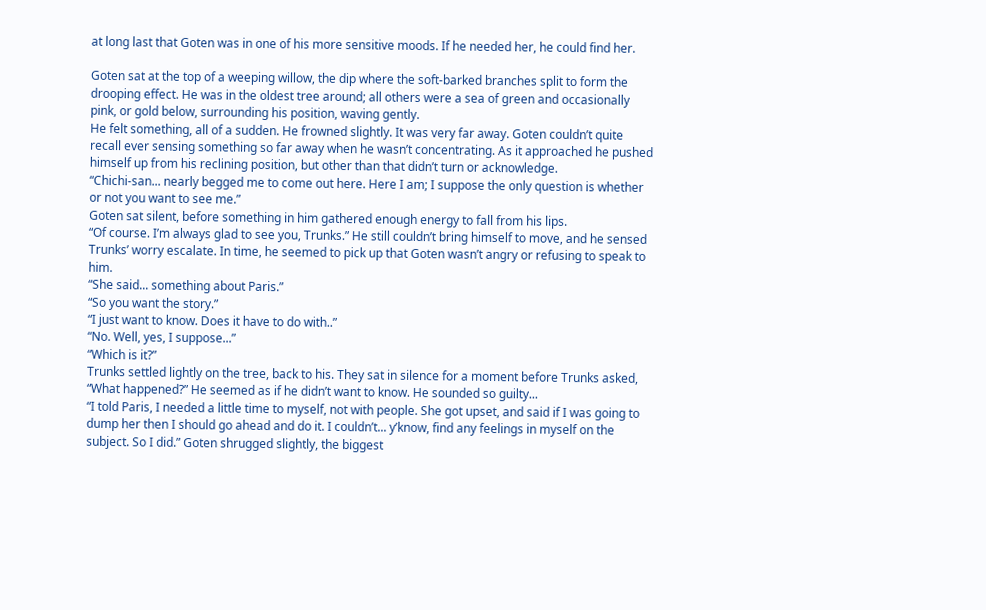at long last that Goten was in one of his more sensitive moods. If he needed her, he could find her.

Goten sat at the top of a weeping willow, the dip where the soft-barked branches split to form the drooping effect. He was in the oldest tree around; all others were a sea of green and occasionally pink, or gold below, surrounding his position, waving gently.
He felt something, all of a sudden. He frowned slightly. It was very far away. Goten couldn’t quite recall ever sensing something so far away when he wasn’t concentrating. As it approached he pushed himself up from his reclining position, but other than that didn’t turn or acknowledge.
“Chichi-san... nearly begged me to come out here. Here I am; I suppose the only question is whether or not you want to see me.”
Goten sat silent, before something in him gathered enough energy to fall from his lips.
“Of course. I’m always glad to see you, Trunks.” He still couldn’t bring himself to move, and he sensed Trunks’ worry escalate. In time, he seemed to pick up that Goten wasn’t angry or refusing to speak to him.
“She said... something about Paris.”
“So you want the story.”
“I just want to know. Does it have to do with..”
“No. Well, yes, I suppose...”
“Which is it?”
Trunks settled lightly on the tree, back to his. They sat in silence for a moment before Trunks asked, “What happened?” He seemed as if he didn’t want to know. He sounded so guilty...
“I told Paris, I needed a little time to myself, not with people. She got upset, and said if I was going to dump her then I should go ahead and do it. I couldn’t... y’know, find any feelings in myself on the subject. So I did.” Goten shrugged slightly, the biggest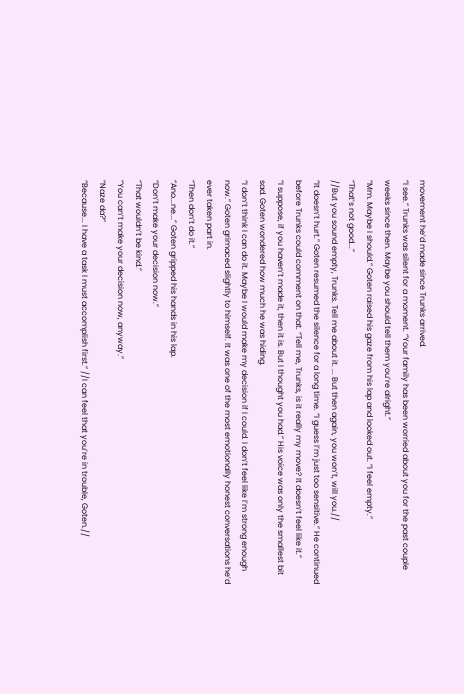movement he’d made since Trunks arrived.
“I see.” Trunks was silent for a moment. “Your family has been worried about you for the past couple weeks since then. Maybe you should tell them you’re alright.”
“Mm. Maybe I should.” Goten raised his gaze from his lap and looked out. “I feel empty.”
“That’s not good...”
//But you sound empty, Trunks. Tell me about it. ... But then again, you won’t, will you.//
“It doesn’t hurt.” Goten resumed the silence for a long time. “I guess I’m just too sensitive.” He continued before Trunks could comment on that. “Tell me, Trunks, is it really my move? It doesn’t feel like it.”
“I suppose, if you haven’t made it, then it is. But I thought you had.” His voice was only the smallest bit sad. Goten wondered how much he was hiding.
“I don’t think I can do it. Maybe I would make my decision if I could. I don’t feel like I’m strong enough now.” Goten grimaced slightly to himself. It was one of the most emotionally honest conversations he’d ever taken part in.
“Then don’t do it.”
“Ano...ne...” Goten gripped his hands in his lap.
“Don’t make your decision now.”
“That wouldn’t be kind.”
“You can’t make your decision now, anyway.”
“Naze da?”
“Because... I have a task I must accomplish first.” //I can feel that you’re in trouble, Goten.//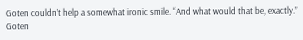Goten couldn’t help a somewhat ironic smile. “And what would that be, exactly.”
Goten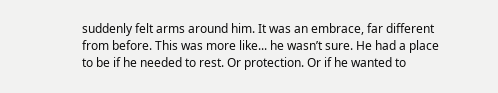suddenly felt arms around him. It was an embrace, far different from before. This was more like... he wasn’t sure. He had a place to be if he needed to rest. Or protection. Or if he wanted to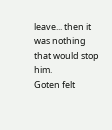leave... then it was nothing that would stop him.
Goten felt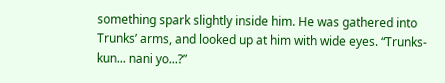something spark slightly inside him. He was gathered into Trunks’ arms, and looked up at him with wide eyes. “Trunks-kun... nani yo...?”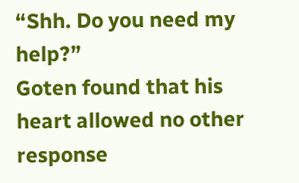“Shh. Do you need my help?”
Goten found that his heart allowed no other response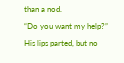than a nod.
“Do you want my help?”
His lips parted, but no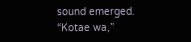sound emerged.
“Kotae wa,”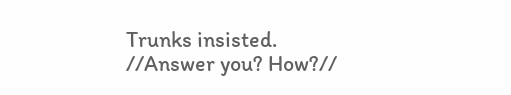Trunks insisted.
//Answer you? How?//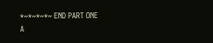*~*~*~*~ END PART ONE
A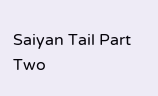Saiyan Tail Part Two